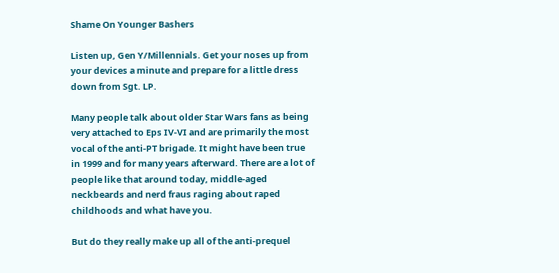Shame On Younger Bashers

Listen up, Gen Y/Millennials. Get your noses up from your devices a minute and prepare for a little dress down from Sgt. LP.

Many people talk about older Star Wars fans as being very attached to Eps IV-VI and are primarily the most vocal of the anti-PT brigade. It might have been true in 1999 and for many years afterward. There are a lot of people like that around today, middle-aged neckbeards and nerd fraus raging about raped childhoods and what have you.

But do they really make up all of the anti-prequel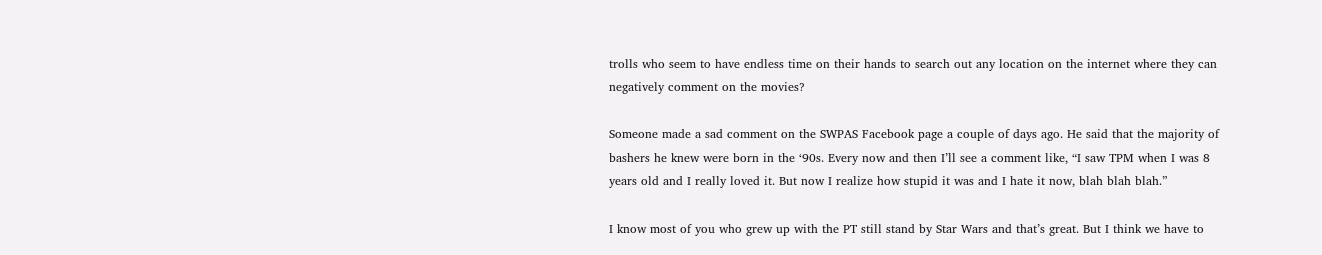trolls who seem to have endless time on their hands to search out any location on the internet where they can negatively comment on the movies?

Someone made a sad comment on the SWPAS Facebook page a couple of days ago. He said that the majority of bashers he knew were born in the ‘90s. Every now and then I’ll see a comment like, “I saw TPM when I was 8 years old and I really loved it. But now I realize how stupid it was and I hate it now, blah blah blah.”

I know most of you who grew up with the PT still stand by Star Wars and that’s great. But I think we have to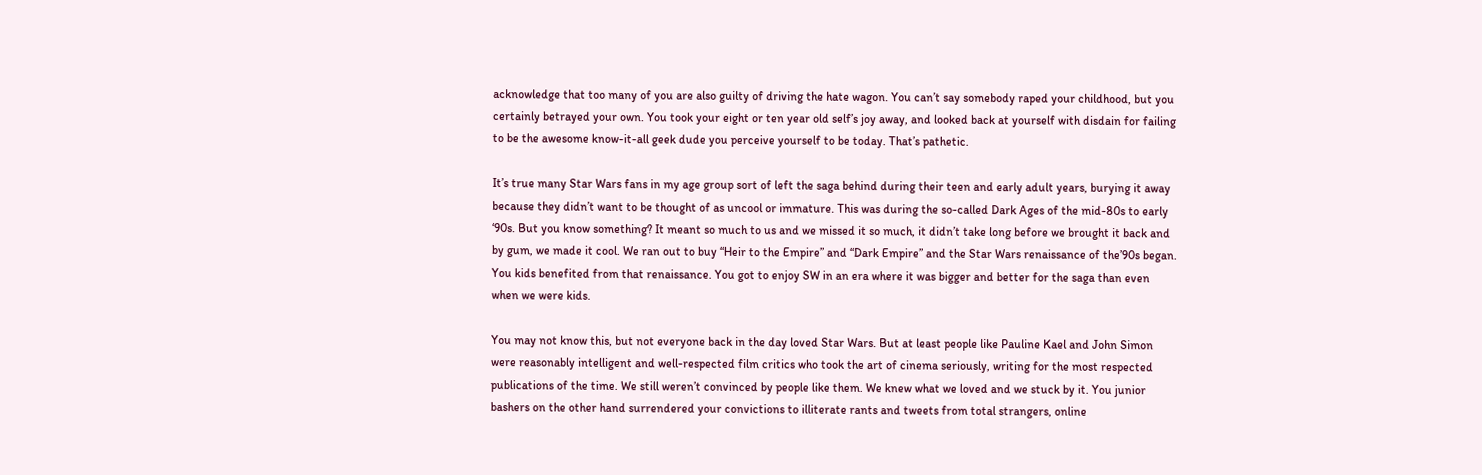acknowledge that too many of you are also guilty of driving the hate wagon. You can’t say somebody raped your childhood, but you certainly betrayed your own. You took your eight or ten year old self’s joy away, and looked back at yourself with disdain for failing to be the awesome know-it-all geek dude you perceive yourself to be today. That’s pathetic.

It’s true many Star Wars fans in my age group sort of left the saga behind during their teen and early adult years, burying it away because they didn’t want to be thought of as uncool or immature. This was during the so-called Dark Ages of the mid-80s to early ‘90s. But you know something? It meant so much to us and we missed it so much, it didn’t take long before we brought it back and by gum, we made it cool. We ran out to buy “Heir to the Empire” and “Dark Empire” and the Star Wars renaissance of the’90s began. You kids benefited from that renaissance. You got to enjoy SW in an era where it was bigger and better for the saga than even when we were kids.

You may not know this, but not everyone back in the day loved Star Wars. But at least people like Pauline Kael and John Simon were reasonably intelligent and well-respected film critics who took the art of cinema seriously, writing for the most respected publications of the time. We still weren’t convinced by people like them. We knew what we loved and we stuck by it. You junior bashers on the other hand surrendered your convictions to illiterate rants and tweets from total strangers, online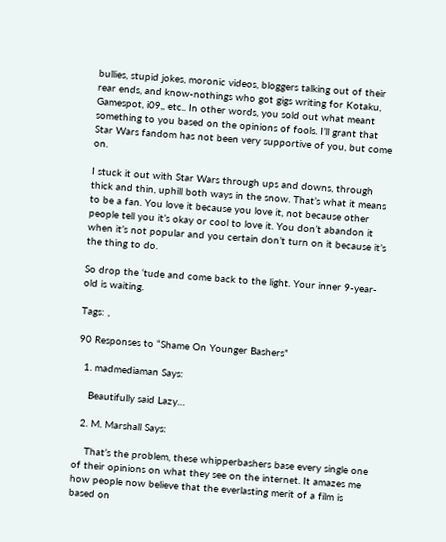bullies, stupid jokes, moronic videos, bloggers talking out of their rear ends, and know-nothings who got gigs writing for Kotaku, Gamespot, i09,, etc.. In other words, you sold out what meant something to you based on the opinions of fools. I’ll grant that Star Wars fandom has not been very supportive of you, but come on.

I stuck it out with Star Wars through ups and downs, through thick and thin, uphill both ways in the snow. That’s what it means to be a fan. You love it because you love it, not because other people tell you it’s okay or cool to love it. You don’t abandon it when it’s not popular and you certain don’t turn on it because it’s the thing to do.

So drop the ‘tude and come back to the light. Your inner 9-year-old is waiting.

Tags: ,

90 Responses to “Shame On Younger Bashers”

  1. madmediaman Says:

    Beautifully said Lazy…

  2. M. Marshall Says:

    That’s the problem, these whipperbashers base every single one of their opinions on what they see on the internet. It amazes me how people now believe that the everlasting merit of a film is based on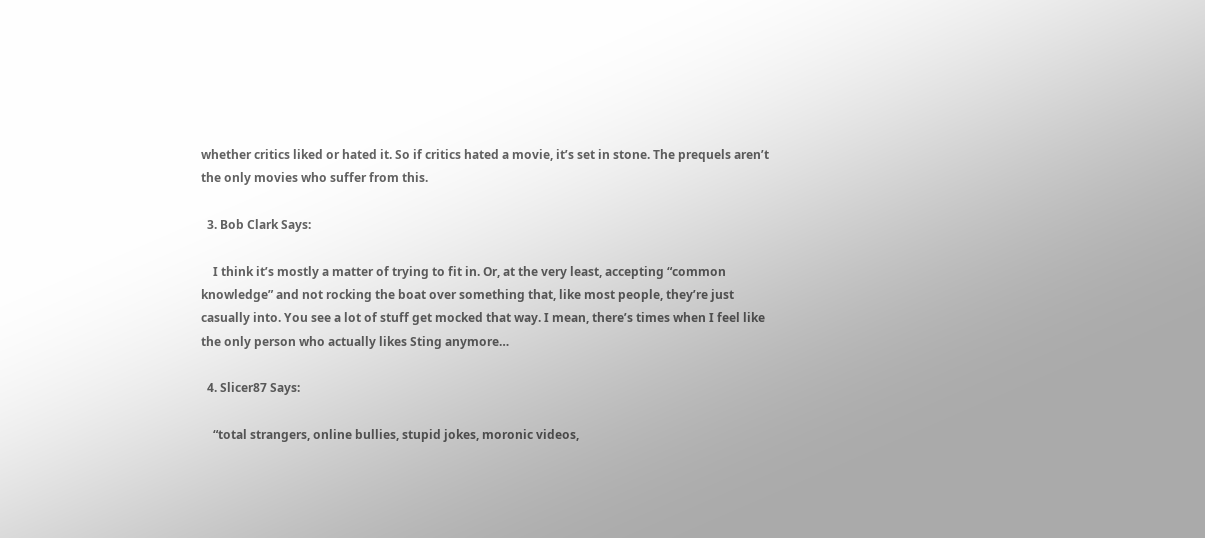whether critics liked or hated it. So if critics hated a movie, it’s set in stone. The prequels aren’t the only movies who suffer from this.

  3. Bob Clark Says:

    I think it’s mostly a matter of trying to fit in. Or, at the very least, accepting “common knowledge” and not rocking the boat over something that, like most people, they’re just casually into. You see a lot of stuff get mocked that way. I mean, there’s times when I feel like the only person who actually likes Sting anymore…

  4. Slicer87 Says:

    “total strangers, online bullies, stupid jokes, moronic videos,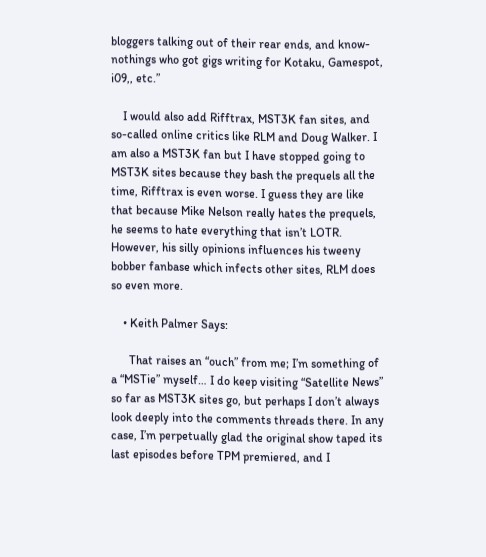bloggers talking out of their rear ends, and know-nothings who got gigs writing for Kotaku, Gamespot, i09,, etc.”

    I would also add Rifftrax, MST3K fan sites, and so-called online critics like RLM and Doug Walker. I am also a MST3K fan but I have stopped going to MST3K sites because they bash the prequels all the time, Rifftrax is even worse. I guess they are like that because Mike Nelson really hates the prequels, he seems to hate everything that isn’t LOTR. However, his silly opinions influences his tweeny bobber fanbase which infects other sites, RLM does so even more.

    • Keith Palmer Says:

      That raises an “ouch” from me; I’m something of a “MSTie” myself… I do keep visiting “Satellite News” so far as MST3K sites go, but perhaps I don’t always look deeply into the comments threads there. In any case, I’m perpetually glad the original show taped its last episodes before TPM premiered, and I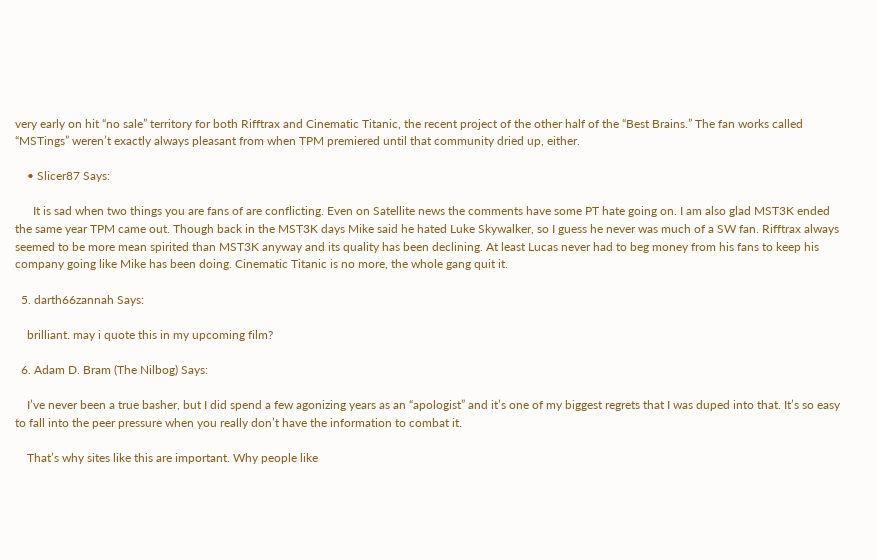very early on hit “no sale” territory for both Rifftrax and Cinematic Titanic, the recent project of the other half of the “Best Brains.” The fan works called “MSTings” weren’t exactly always pleasant from when TPM premiered until that community dried up, either.

    • Slicer87 Says:

      It is sad when two things you are fans of are conflicting. Even on Satellite news the comments have some PT hate going on. I am also glad MST3K ended the same year TPM came out. Though back in the MST3K days Mike said he hated Luke Skywalker, so I guess he never was much of a SW fan. Rifftrax always seemed to be more mean spirited than MST3K anyway and its quality has been declining. At least Lucas never had to beg money from his fans to keep his company going like Mike has been doing. Cinematic Titanic is no more, the whole gang quit it.

  5. darth66zannah Says:

    brilliant. may i quote this in my upcoming film?

  6. Adam D. Bram (The Nilbog) Says:

    I’ve never been a true basher, but I did spend a few agonizing years as an “apologist” and it’s one of my biggest regrets that I was duped into that. It’s so easy to fall into the peer pressure when you really don’t have the information to combat it.

    That’s why sites like this are important. Why people like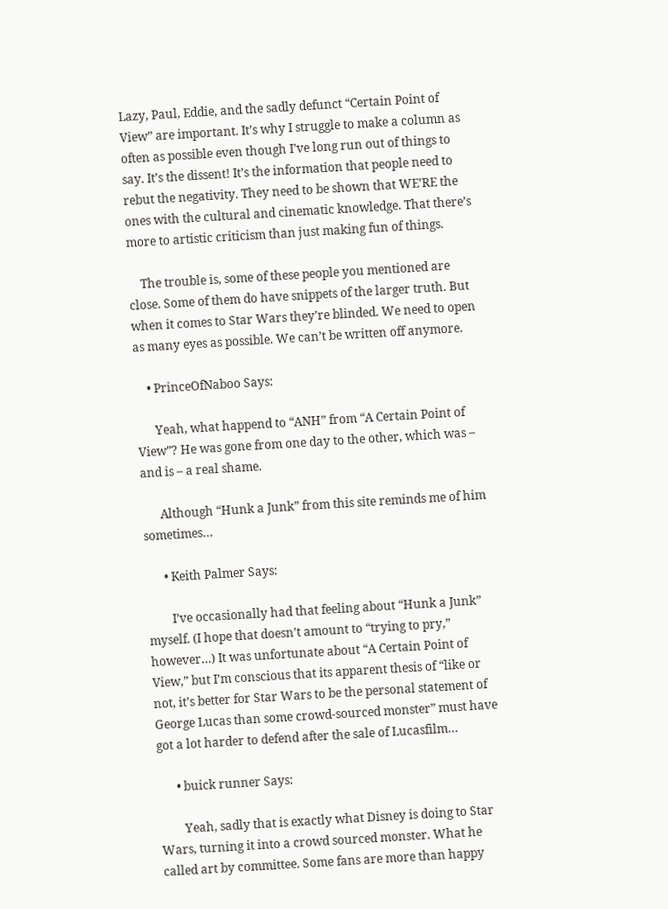Lazy, Paul, Eddie, and the sadly defunct “Certain Point of View” are important. It’s why I struggle to make a column as often as possible even though I’ve long run out of things to say. It’s the dissent! It’s the information that people need to rebut the negativity. They need to be shown that WE’RE the ones with the cultural and cinematic knowledge. That there’s more to artistic criticism than just making fun of things.

    The trouble is, some of these people you mentioned are close. Some of them do have snippets of the larger truth. But when it comes to Star Wars they’re blinded. We need to open as many eyes as possible. We can’t be written off anymore.

    • PrinceOfNaboo Says:

      Yeah, what happend to “ANH” from “A Certain Point of View”? He was gone from one day to the other, which was – and is – a real shame.

      Although “Hunk a Junk” from this site reminds me of him sometimes…

      • Keith Palmer Says:

        I’ve occasionally had that feeling about “Hunk a Junk” myself. (I hope that doesn’t amount to “trying to pry,” however…) It was unfortunate about “A Certain Point of View,” but I’m conscious that its apparent thesis of “like or not, it’s better for Star Wars to be the personal statement of George Lucas than some crowd-sourced monster” must have got a lot harder to defend after the sale of Lucasfilm…

      • buick runner Says:

        Yeah, sadly that is exactly what Disney is doing to Star Wars, turning it into a crowd sourced monster. What he called art by committee. Some fans are more than happy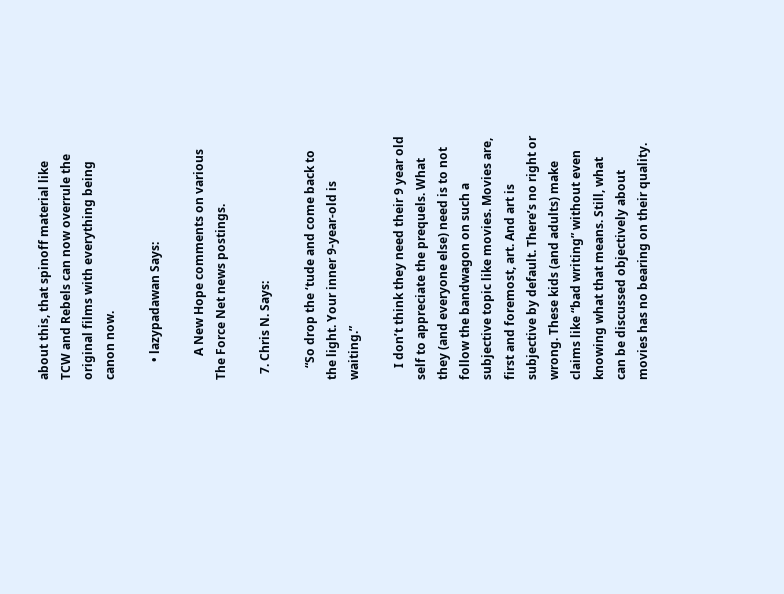about this, that spinoff material like TCW and Rebels can now overrule the original films with everything being canon now.

      • lazypadawan Says:

        A New Hope comments on various The Force Net news postings.

  7. Chris N. Says:

    “So drop the ‘tude and come back to the light. Your inner 9-year-old is waiting.”

    I don’t think they need their 9 year old self to appreciate the prequels. What they (and everyone else) need is to not follow the bandwagon on such a subjective topic like movies. Movies are, first and foremost, art. And art is subjective by default. There’s no right or wrong. These kids (and adults) make claims like “bad writing” without even knowing what that means. Still, what can be discussed objectively about movies has no bearing on their quality.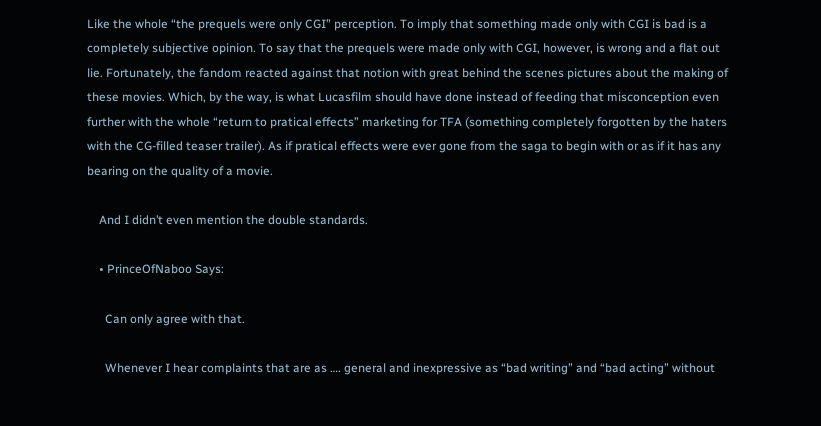Like the whole “the prequels were only CGI” perception. To imply that something made only with CGI is bad is a completely subjective opinion. To say that the prequels were made only with CGI, however, is wrong and a flat out lie. Fortunately, the fandom reacted against that notion with great behind the scenes pictures about the making of these movies. Which, by the way, is what Lucasfilm should have done instead of feeding that misconception even further with the whole “return to pratical effects” marketing for TFA (something completely forgotten by the haters with the CG-filled teaser trailer). As if pratical effects were ever gone from the saga to begin with or as if it has any bearing on the quality of a movie.

    And I didn’t even mention the double standards.

    • PrinceOfNaboo Says:

      Can only agree with that.

      Whenever I hear complaints that are as …. general and inexpressive as “bad writing” and “bad acting” without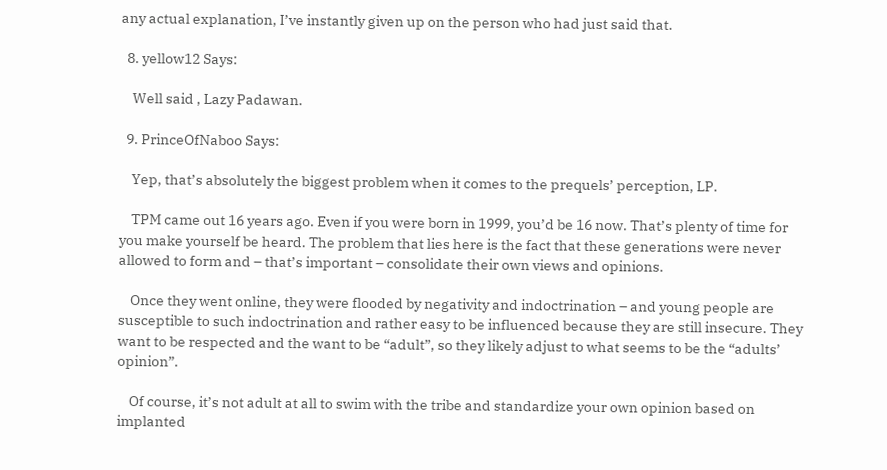any actual explanation, I’ve instantly given up on the person who had just said that.

  8. yellow12 Says:

    Well said , Lazy Padawan.

  9. PrinceOfNaboo Says:

    Yep, that’s absolutely the biggest problem when it comes to the prequels’ perception, LP.

    TPM came out 16 years ago. Even if you were born in 1999, you’d be 16 now. That’s plenty of time for you make yourself be heard. The problem that lies here is the fact that these generations were never allowed to form and – that’s important – consolidate their own views and opinions.

    Once they went online, they were flooded by negativity and indoctrination – and young people are susceptible to such indoctrination and rather easy to be influenced because they are still insecure. They want to be respected and the want to be “adult”, so they likely adjust to what seems to be the “adults’ opinion”.

    Of course, it’s not adult at all to swim with the tribe and standardize your own opinion based on implanted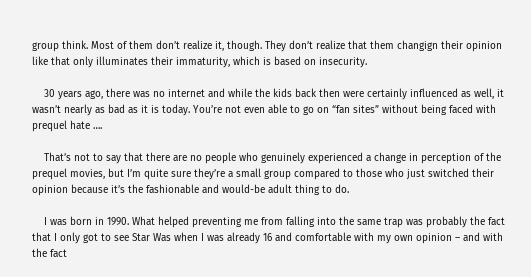group think. Most of them don’t realize it, though. They don’t realize that them changign their opinion like that only illuminates their immaturity, which is based on insecurity.

    30 years ago, there was no internet and while the kids back then were certainly influenced as well, it wasn’t nearly as bad as it is today. You’re not even able to go on “fan sites” without being faced with prequel hate ….

    That’s not to say that there are no people who genuinely experienced a change in perception of the prequel movies, but I’m quite sure they’re a small group compared to those who just switched their opinion because it’s the fashionable and would-be adult thing to do.

    I was born in 1990. What helped preventing me from falling into the same trap was probably the fact that I only got to see Star Was when I was already 16 and comfortable with my own opinion – and with the fact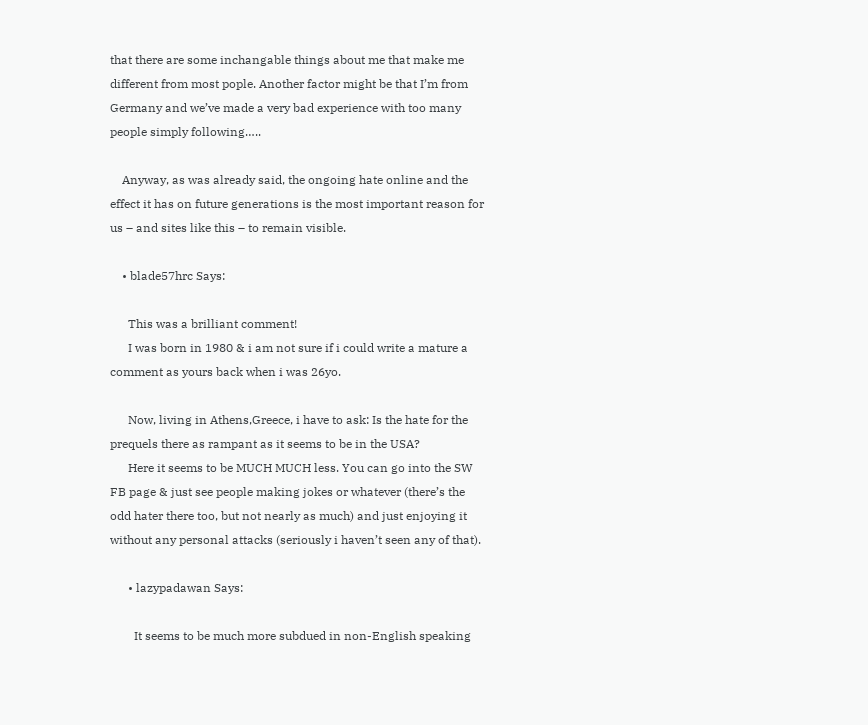that there are some inchangable things about me that make me different from most pople. Another factor might be that I’m from Germany and we’ve made a very bad experience with too many people simply following…..

    Anyway, as was already said, the ongoing hate online and the effect it has on future generations is the most important reason for us – and sites like this – to remain visible.

    • blade57hrc Says:

      This was a brilliant comment!
      I was born in 1980 & i am not sure if i could write a mature a comment as yours back when i was 26yo.

      Now, living in Athens,Greece, i have to ask: Is the hate for the prequels there as rampant as it seems to be in the USA?
      Here it seems to be MUCH MUCH less. You can go into the SW FB page & just see people making jokes or whatever (there’s the odd hater there too, but not nearly as much) and just enjoying it without any personal attacks (seriously i haven’t seen any of that).

      • lazypadawan Says:

        It seems to be much more subdued in non-English speaking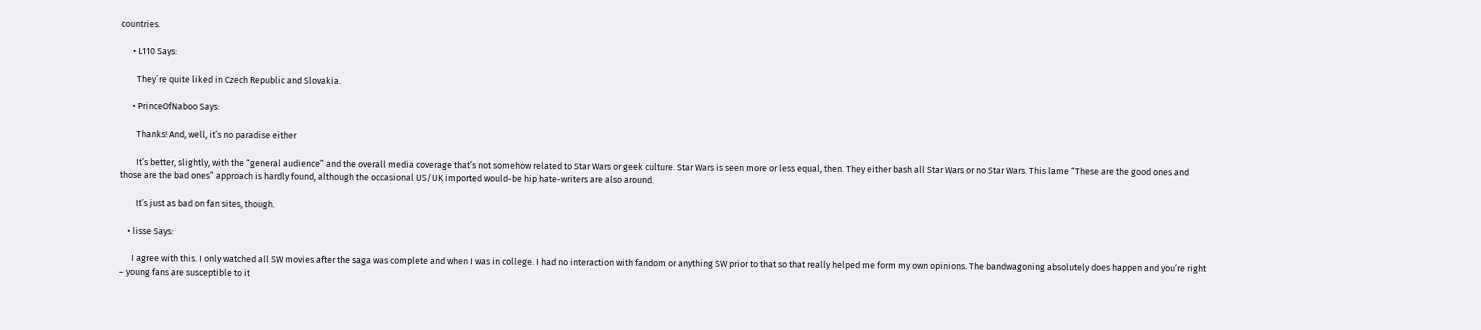countries.

      • L110 Says:

        They´re quite liked in Czech Republic and Slovakia.

      • PrinceOfNaboo Says:

        Thanks! And, well, it’s no paradise either

        It’s better, slightly, with the “general audience” and the overall media coverage that’s not somehow related to Star Wars or geek culture. Star Wars is seen more or less equal, then. They either bash all Star Wars or no Star Wars. This lame “These are the good ones and those are the bad ones” approach is hardly found, although the occasional US/UK imported would-be hip hate-writers are also around.

        It’s just as bad on fan sites, though.

    • lisse Says:

      I agree with this. I only watched all SW movies after the saga was complete and when I was in college. I had no interaction with fandom or anything SW prior to that so that really helped me form my own opinions. The bandwagoning absolutely does happen and you’re right – young fans are susceptible to it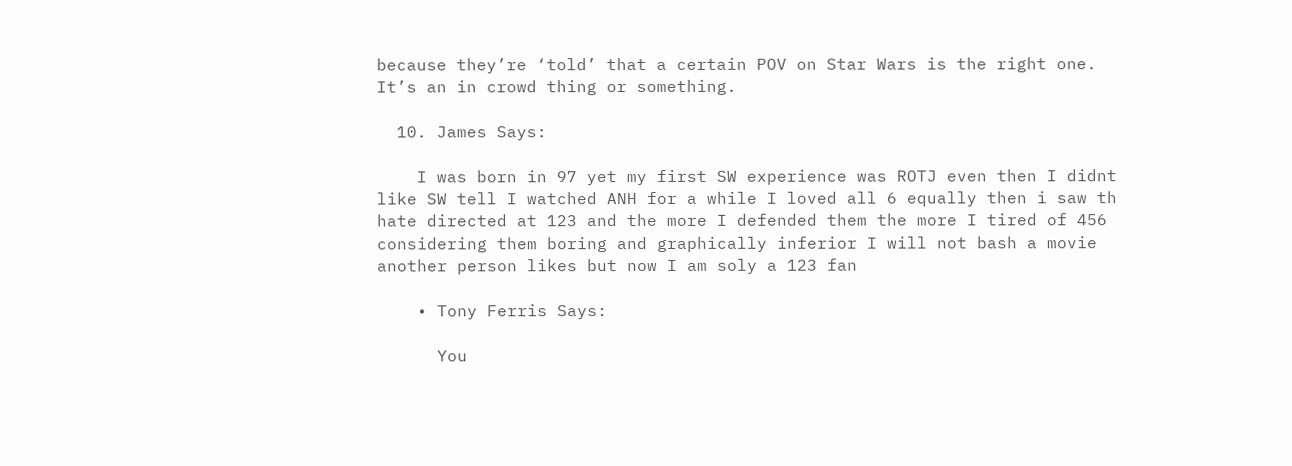because they’re ‘told’ that a certain POV on Star Wars is the right one. It’s an in crowd thing or something.

  10. James Says:

    I was born in 97 yet my first SW experience was ROTJ even then I didnt like SW tell I watched ANH for a while I loved all 6 equally then i saw th hate directed at 123 and the more I defended them the more I tired of 456 considering them boring and graphically inferior I will not bash a movie another person likes but now I am soly a 123 fan

    • Tony Ferris Says:

      You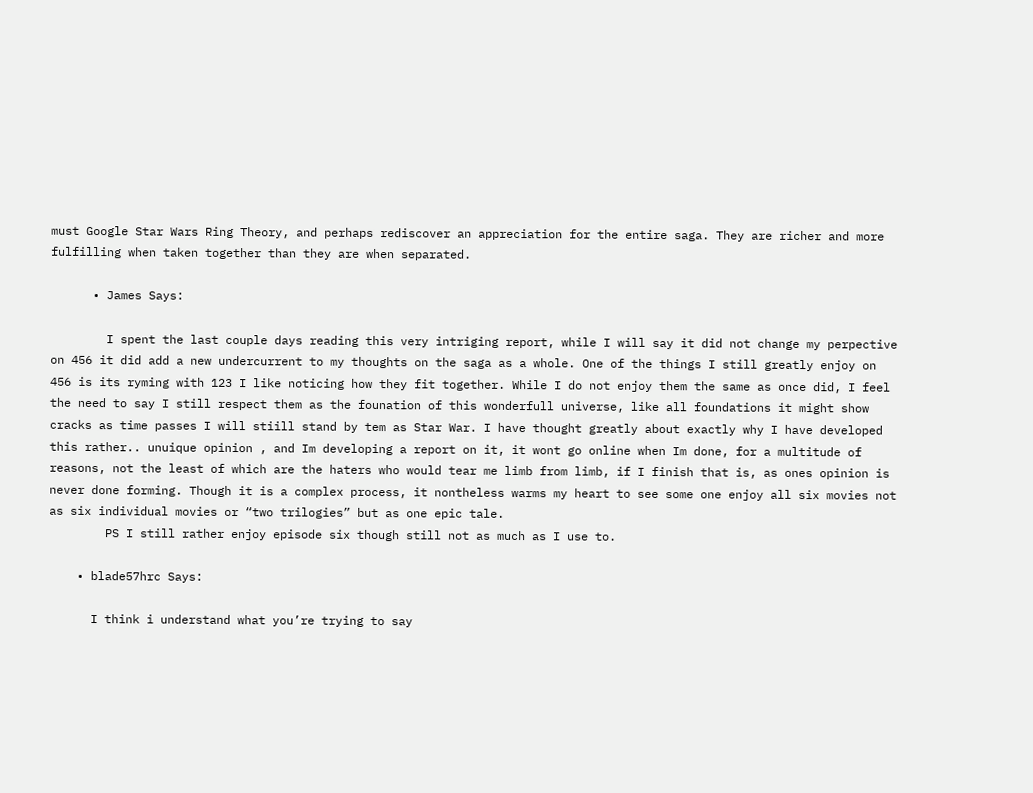must Google Star Wars Ring Theory, and perhaps rediscover an appreciation for the entire saga. They are richer and more fulfilling when taken together than they are when separated.

      • James Says:

        I spent the last couple days reading this very intriging report, while I will say it did not change my perpective on 456 it did add a new undercurrent to my thoughts on the saga as a whole. One of the things I still greatly enjoy on 456 is its ryming with 123 I like noticing how they fit together. While I do not enjoy them the same as once did, I feel the need to say I still respect them as the founation of this wonderfull universe, like all foundations it might show cracks as time passes I will stiill stand by tem as Star War. I have thought greatly about exactly why I have developed this rather.. unuique opinion , and Im developing a report on it, it wont go online when Im done, for a multitude of reasons, not the least of which are the haters who would tear me limb from limb, if I finish that is, as ones opinion is never done forming. Though it is a complex process, it nontheless warms my heart to see some one enjoy all six movies not as six individual movies or “two trilogies” but as one epic tale.
        PS I still rather enjoy episode six though still not as much as I use to.

    • blade57hrc Says:

      I think i understand what you’re trying to say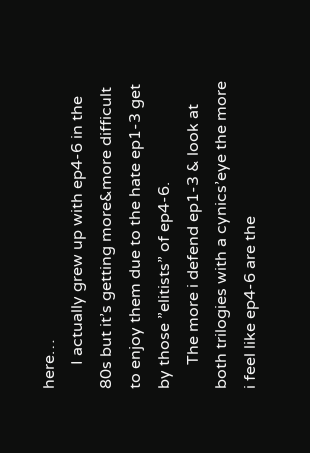here…
      I actually grew up with ep4-6 in the 80s but it’s getting more&more difficult to enjoy them due to the hate ep1-3 get by those ”elitists” of ep4-6.
      The more i defend ep1-3 & look at both trilogies with a cynics’eye the more i feel like ep4-6 are the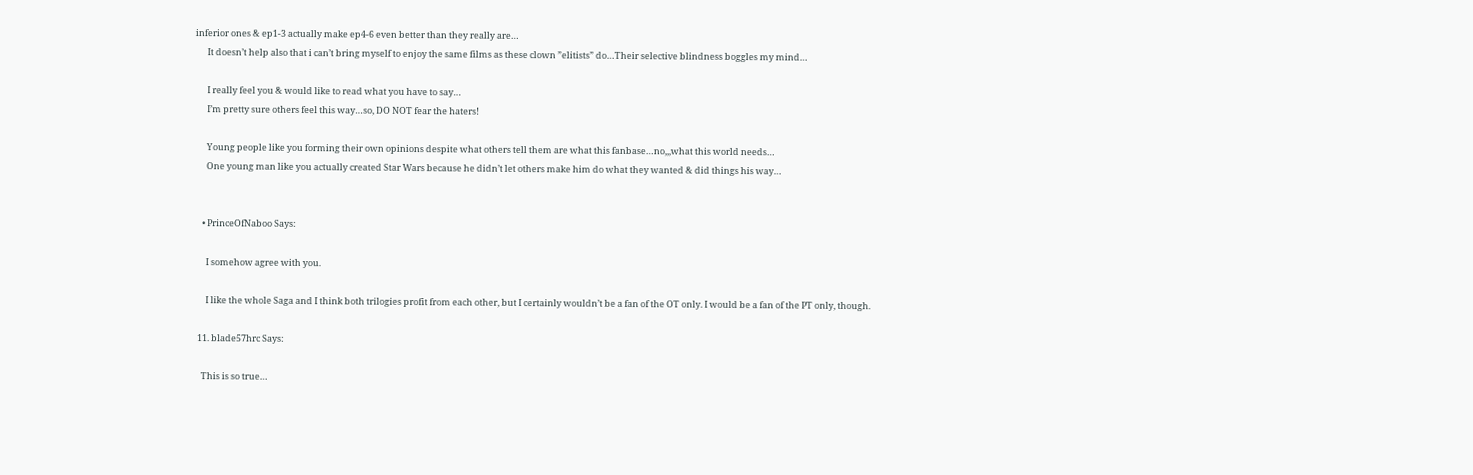inferior ones & ep1-3 actually make ep4-6 even better than they really are…
      It doesn’t help also that i can’t bring myself to enjoy the same films as these clown ”elitists” do…Their selective blindness boggles my mind…

      I really feel you & would like to read what you have to say…
      I’m pretty sure others feel this way…so, DO NOT fear the haters!

      Young people like you forming their own opinions despite what others tell them are what this fanbase…no,,,what this world needs…
      One young man like you actually created Star Wars because he didn’t let others make him do what they wanted & did things his way…


    • PrinceOfNaboo Says:

      I somehow agree with you.

      I like the whole Saga and I think both trilogies profit from each other, but I certainly wouldn’t be a fan of the OT only. I would be a fan of the PT only, though.

  11. blade57hrc Says:

    This is so true…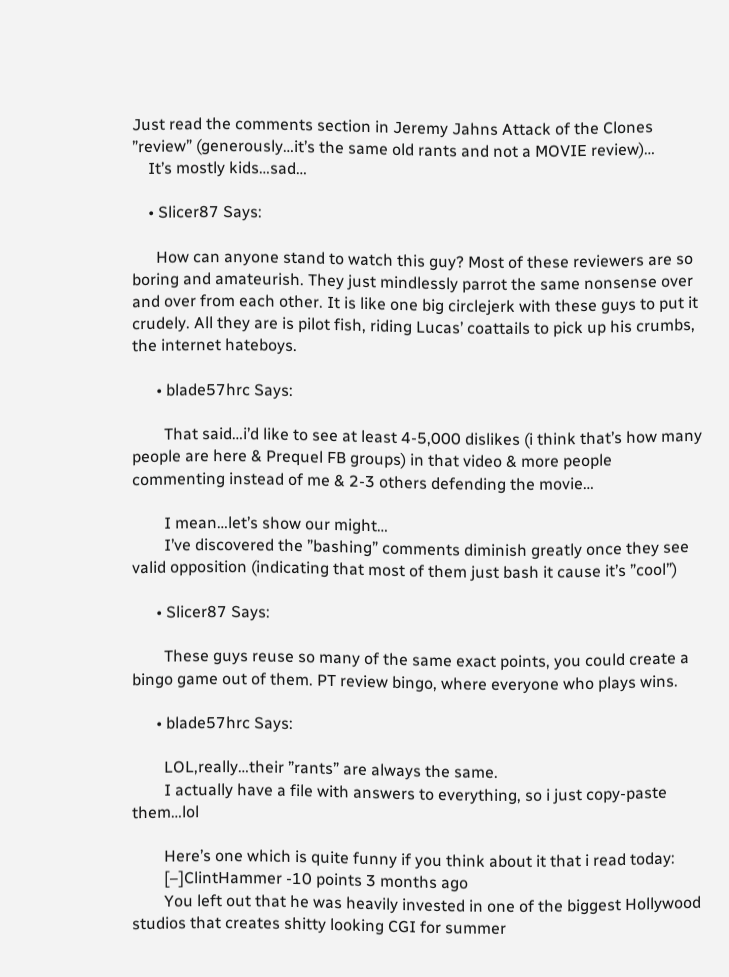Just read the comments section in Jeremy Jahns Attack of the Clones ”review” (generously…it’s the same old rants and not a MOVIE review)…
    It’s mostly kids…sad…

    • Slicer87 Says:

      How can anyone stand to watch this guy? Most of these reviewers are so boring and amateurish. They just mindlessly parrot the same nonsense over and over from each other. It is like one big circlejerk with these guys to put it crudely. All they are is pilot fish, riding Lucas’ coattails to pick up his crumbs, the internet hateboys.

      • blade57hrc Says:

        That said…i’d like to see at least 4-5,000 dislikes (i think that’s how many people are here & Prequel FB groups) in that video & more people commenting instead of me & 2-3 others defending the movie…

        I mean…let’s show our might…
        I’ve discovered the ”bashing” comments diminish greatly once they see valid opposition (indicating that most of them just bash it cause it’s ”cool”)

      • Slicer87 Says:

        These guys reuse so many of the same exact points, you could create a bingo game out of them. PT review bingo, where everyone who plays wins.

      • blade57hrc Says:

        LOL,really…their ”rants” are always the same.
        I actually have a file with answers to everything, so i just copy-paste them…lol

        Here’s one which is quite funny if you think about it that i read today:
        [–]ClintHammer -10 points 3 months ago
        You left out that he was heavily invested in one of the biggest Hollywood studios that creates shitty looking CGI for summer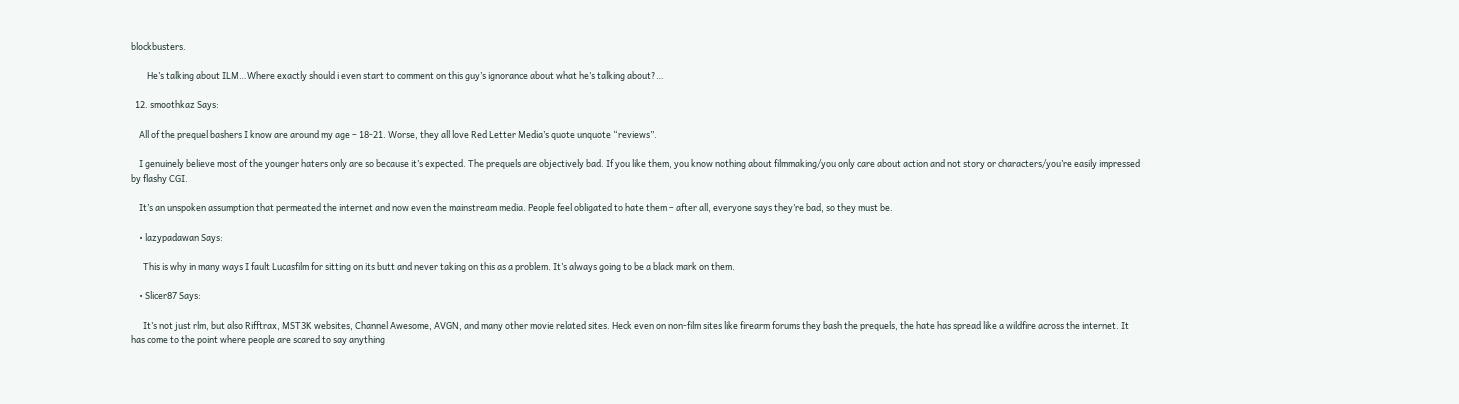blockbusters.

        He’s talking about ILM…Where exactly should i even start to comment on this guy’s ignorance about what he’s talking about?…

  12. smoothkaz Says:

    All of the prequel bashers I know are around my age – 18-21. Worse, they all love Red Letter Media’s quote unquote “reviews”.

    I genuinely believe most of the younger haters only are so because it’s expected. The prequels are objectively bad. If you like them, you know nothing about filmmaking/you only care about action and not story or characters/you’re easily impressed by flashy CGI.

    It’s an unspoken assumption that permeated the internet and now even the mainstream media. People feel obligated to hate them – after all, everyone says they’re bad, so they must be.

    • lazypadawan Says:

      This is why in many ways I fault Lucasfilm for sitting on its butt and never taking on this as a problem. It’s always going to be a black mark on them.

    • Slicer87 Says:

      It’s not just rlm, but also Rifftrax, MST3K websites, Channel Awesome, AVGN, and many other movie related sites. Heck even on non-film sites like firearm forums they bash the prequels, the hate has spread like a wildfire across the internet. It has come to the point where people are scared to say anything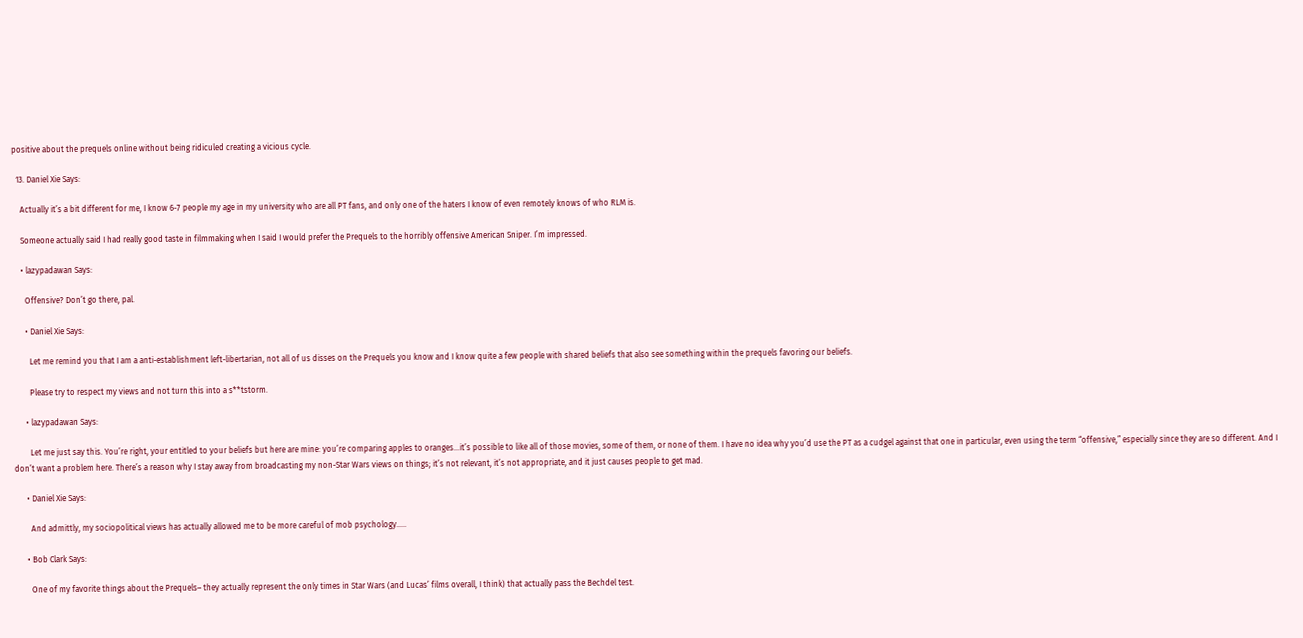positive about the prequels online without being ridiculed creating a vicious cycle.

  13. Daniel Xie Says:

    Actually it’s a bit different for me, I know 6-7 people my age in my university who are all PT fans, and only one of the haters I know of even remotely knows of who RLM is.

    Someone actually said I had really good taste in filmmaking when I said I would prefer the Prequels to the horribly offensive American Sniper. I’m impressed.

    • lazypadawan Says:

      Offensive? Don’t go there, pal.

      • Daniel Xie Says:

        Let me remind you that I am a anti-establishment left-libertarian, not all of us disses on the Prequels you know and I know quite a few people with shared beliefs that also see something within the prequels favoring our beliefs.

        Please try to respect my views and not turn this into a s**tstorm.

      • lazypadawan Says:

        Let me just say this. You’re right, your entitled to your beliefs but here are mine: you’re comparing apples to oranges…it’s possible to like all of those movies, some of them, or none of them. I have no idea why you’d use the PT as a cudgel against that one in particular, even using the term “offensive,” especially since they are so different. And I don’t want a problem here. There’s a reason why I stay away from broadcasting my non-Star Wars views on things; it’s not relevant, it’s not appropriate, and it just causes people to get mad.

      • Daniel Xie Says:

        And admittly, my sociopolitical views has actually allowed me to be more careful of mob psychology…..

      • Bob Clark Says:

        One of my favorite things about the Prequels– they actually represent the only times in Star Wars (and Lucas’ films overall, I think) that actually pass the Bechdel test.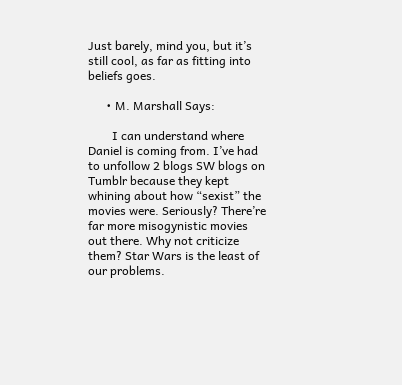Just barely, mind you, but it’s still cool, as far as fitting into beliefs goes.

      • M. Marshall Says:

        I can understand where Daniel is coming from. I’ve had to unfollow 2 blogs SW blogs on Tumblr because they kept whining about how “sexist” the movies were. Seriously? There’re far more misogynistic movies out there. Why not criticize them? Star Wars is the least of our problems.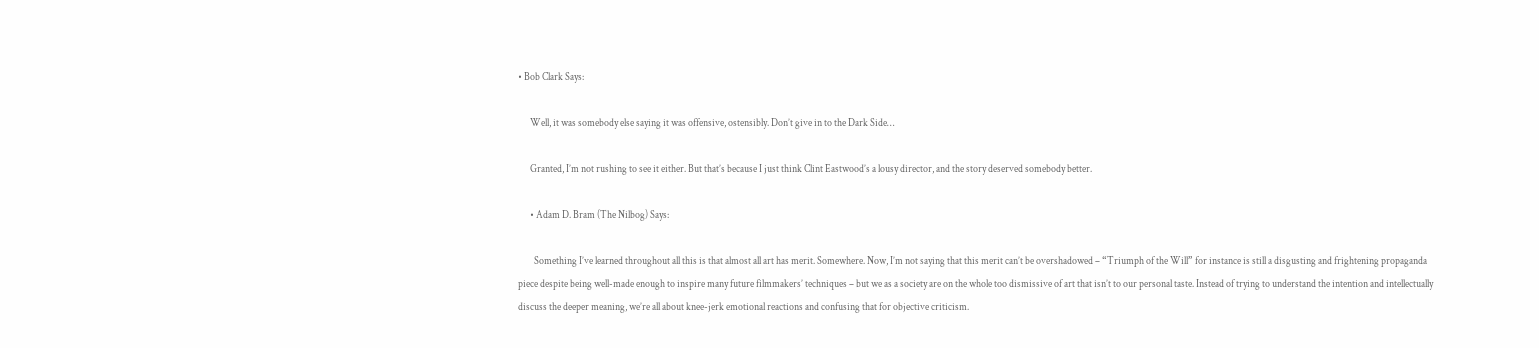• Bob Clark Says:

      Well, it was somebody else saying it was offensive, ostensibly. Don’t give in to the Dark Side…

      Granted, I’m not rushing to see it either. But that’s because I just think Clint Eastwood’s a lousy director, and the story deserved somebody better.

      • Adam D. Bram (The Nilbog) Says:

        Something I’ve learned throughout all this is that almost all art has merit. Somewhere. Now, I’m not saying that this merit can’t be overshadowed – “Triumph of the Will” for instance is still a disgusting and frightening propaganda piece despite being well-made enough to inspire many future filmmakers’ techniques – but we as a society are on the whole too dismissive of art that isn’t to our personal taste. Instead of trying to understand the intention and intellectually discuss the deeper meaning, we’re all about knee-jerk emotional reactions and confusing that for objective criticism.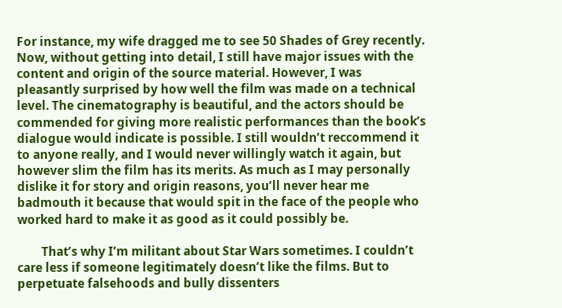For instance, my wife dragged me to see 50 Shades of Grey recently. Now, without getting into detail, I still have major issues with the content and origin of the source material. However, I was pleasantly surprised by how well the film was made on a technical level. The cinematography is beautiful, and the actors should be commended for giving more realistic performances than the book’s dialogue would indicate is possible. I still wouldn’t reccommend it to anyone really, and I would never willingly watch it again, but however slim the film has its merits. As much as I may personally dislike it for story and origin reasons, you’ll never hear me badmouth it because that would spit in the face of the people who worked hard to make it as good as it could possibly be.

        That’s why I’m militant about Star Wars sometimes. I couldn’t care less if someone legitimately doesn’t like the films. But to perpetuate falsehoods and bully dissenters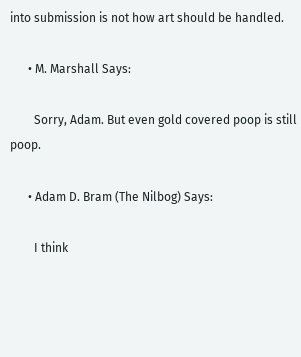into submission is not how art should be handled.

      • M. Marshall Says:

        Sorry, Adam. But even gold covered poop is still poop.

      • Adam D. Bram (The Nilbog) Says:

        I think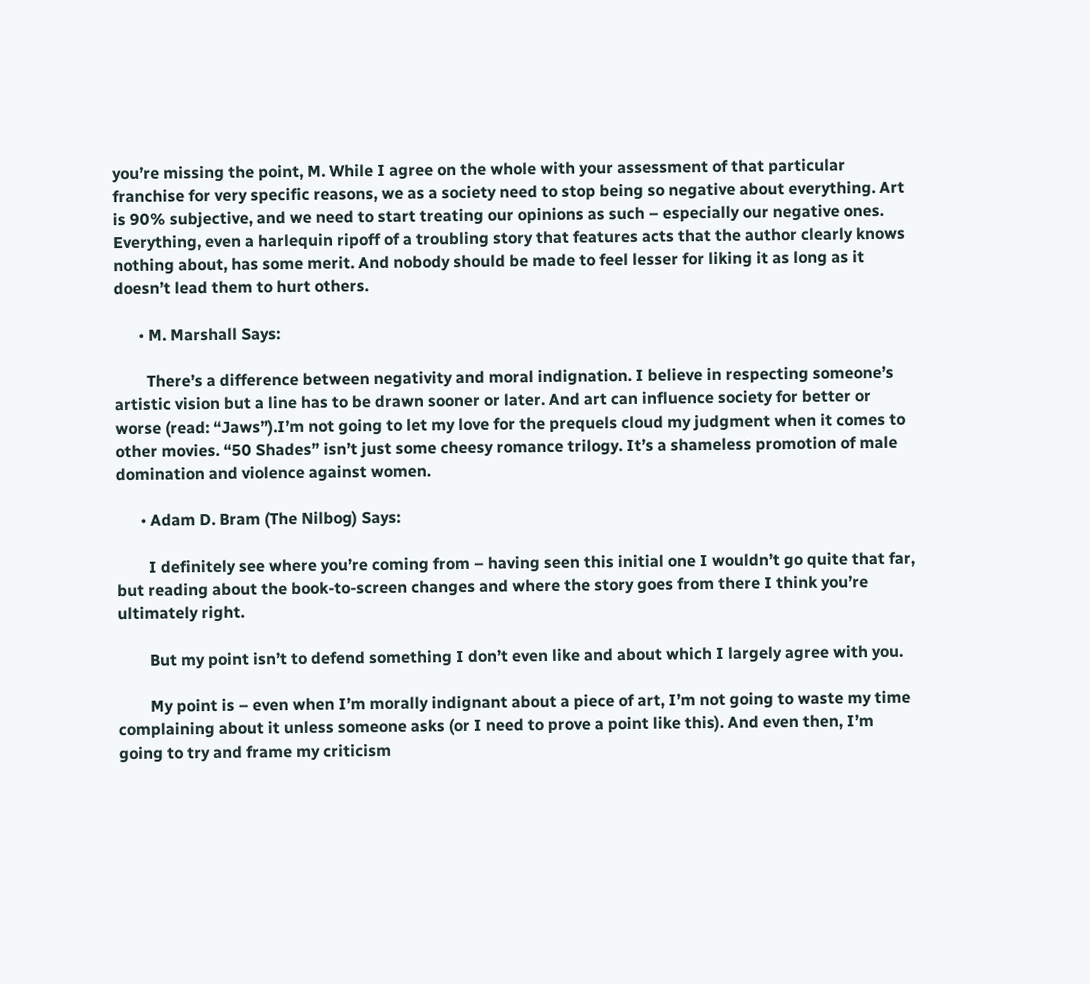you’re missing the point, M. While I agree on the whole with your assessment of that particular franchise for very specific reasons, we as a society need to stop being so negative about everything. Art is 90% subjective, and we need to start treating our opinions as such – especially our negative ones. Everything, even a harlequin ripoff of a troubling story that features acts that the author clearly knows nothing about, has some merit. And nobody should be made to feel lesser for liking it as long as it doesn’t lead them to hurt others.

      • M. Marshall Says:

        There’s a difference between negativity and moral indignation. I believe in respecting someone’s artistic vision but a line has to be drawn sooner or later. And art can influence society for better or worse (read: “Jaws”).I’m not going to let my love for the prequels cloud my judgment when it comes to other movies. “50 Shades” isn’t just some cheesy romance trilogy. It’s a shameless promotion of male domination and violence against women.

      • Adam D. Bram (The Nilbog) Says:

        I definitely see where you’re coming from – having seen this initial one I wouldn’t go quite that far, but reading about the book-to-screen changes and where the story goes from there I think you’re ultimately right.

        But my point isn’t to defend something I don’t even like and about which I largely agree with you.

        My point is – even when I’m morally indignant about a piece of art, I’m not going to waste my time complaining about it unless someone asks (or I need to prove a point like this). And even then, I’m going to try and frame my criticism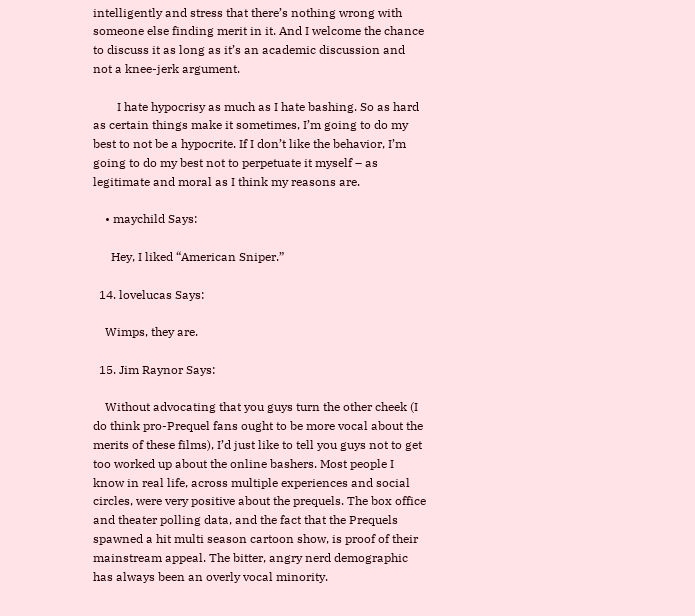intelligently and stress that there’s nothing wrong with someone else finding merit in it. And I welcome the chance to discuss it as long as it’s an academic discussion and not a knee-jerk argument.

        I hate hypocrisy as much as I hate bashing. So as hard as certain things make it sometimes, I’m going to do my best to not be a hypocrite. If I don’t like the behavior, I’m going to do my best not to perpetuate it myself – as legitimate and moral as I think my reasons are.

    • maychild Says:

      Hey, I liked “American Sniper.”

  14. lovelucas Says:

    Wimps, they are.

  15. Jim Raynor Says:

    Without advocating that you guys turn the other cheek (I do think pro-Prequel fans ought to be more vocal about the merits of these films), I’d just like to tell you guys not to get too worked up about the online bashers. Most people I know in real life, across multiple experiences and social circles, were very positive about the prequels. The box office and theater polling data, and the fact that the Prequels spawned a hit multi season cartoon show, is proof of their mainstream appeal. The bitter, angry nerd demographic has always been an overly vocal minority.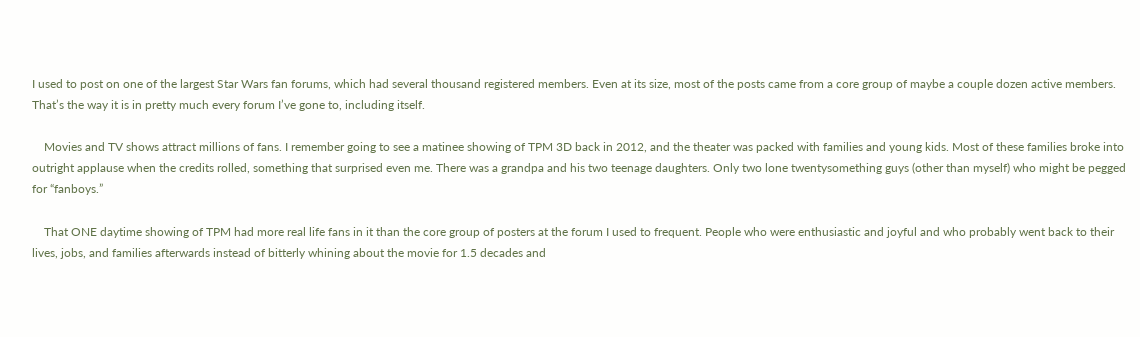I used to post on one of the largest Star Wars fan forums, which had several thousand registered members. Even at its size, most of the posts came from a core group of maybe a couple dozen active members. That’s the way it is in pretty much every forum I’ve gone to, including itself.

    Movies and TV shows attract millions of fans. I remember going to see a matinee showing of TPM 3D back in 2012, and the theater was packed with families and young kids. Most of these families broke into outright applause when the credits rolled, something that surprised even me. There was a grandpa and his two teenage daughters. Only two lone twentysomething guys (other than myself) who might be pegged for “fanboys.”

    That ONE daytime showing of TPM had more real life fans in it than the core group of posters at the forum I used to frequent. People who were enthusiastic and joyful and who probably went back to their lives, jobs, and families afterwards instead of bitterly whining about the movie for 1.5 decades and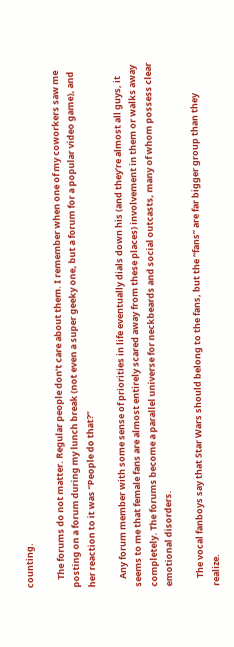counting.

    The forums do not matter. Regular people don’t care about them. I remember when one of my coworkers saw me posting on a forum during my lunch break (not even a super geeky one, but a forum for a popular video game), and her reaction to it was “People do that?”

    Any forum member with some sense of priorities in life eventually dials down his (and they’re almost all guys, it seems to me that female fans are almost entirely scared away from these places) involvement in them or walks away completely. The forums become a parallel universe for neckbeards and social outcasts, many of whom possess clear emotional disorders.

    The vocal fanboys say that Star Wars should belong to the fans, but the “fans” are far bigger group than they realize.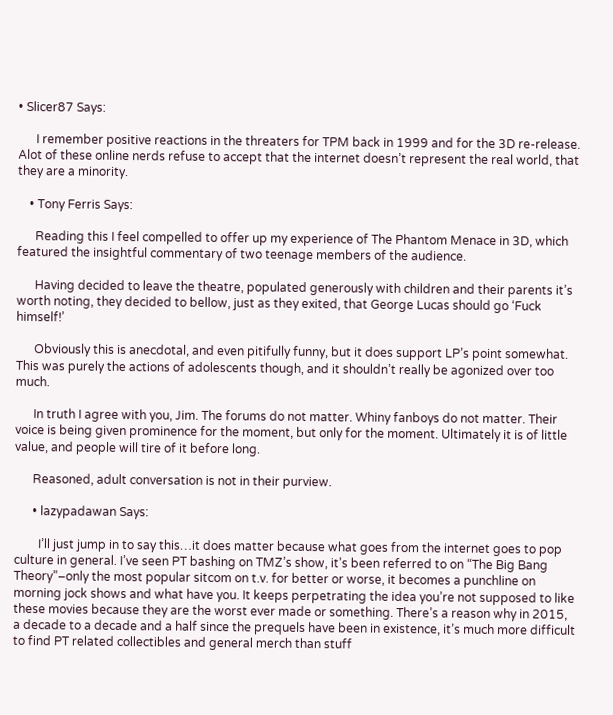• Slicer87 Says:

      I remember positive reactions in the threaters for TPM back in 1999 and for the 3D re-release. Alot of these online nerds refuse to accept that the internet doesn’t represent the real world, that they are a minority.

    • Tony Ferris Says:

      Reading this I feel compelled to offer up my experience of The Phantom Menace in 3D, which featured the insightful commentary of two teenage members of the audience.

      Having decided to leave the theatre, populated generously with children and their parents it’s worth noting, they decided to bellow, just as they exited, that George Lucas should go ‘Fuck himself!’

      Obviously this is anecdotal, and even pitifully funny, but it does support LP’s point somewhat. This was purely the actions of adolescents though, and it shouldn’t really be agonized over too much.

      In truth I agree with you, Jim. The forums do not matter. Whiny fanboys do not matter. Their voice is being given prominence for the moment, but only for the moment. Ultimately it is of little value, and people will tire of it before long.

      Reasoned, adult conversation is not in their purview.

      • lazypadawan Says:

        I’ll just jump in to say this…it does matter because what goes from the internet goes to pop culture in general. I’ve seen PT bashing on TMZ’s show, it’s been referred to on “The Big Bang Theory”–only the most popular sitcom on t.v. for better or worse, it becomes a punchline on morning jock shows and what have you. It keeps perpetrating the idea you’re not supposed to like these movies because they are the worst ever made or something. There’s a reason why in 2015, a decade to a decade and a half since the prequels have been in existence, it’s much more difficult to find PT related collectibles and general merch than stuff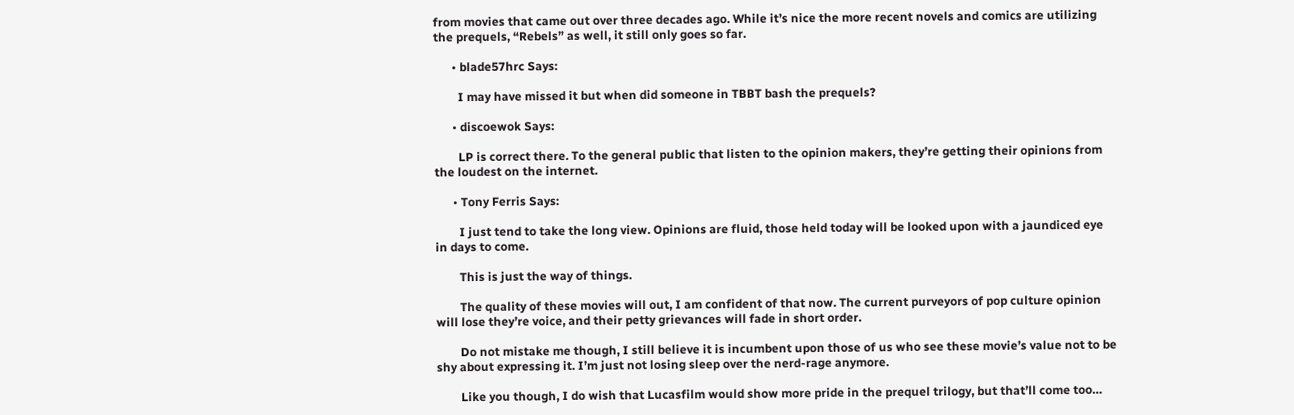from movies that came out over three decades ago. While it’s nice the more recent novels and comics are utilizing the prequels, “Rebels” as well, it still only goes so far.

      • blade57hrc Says:

        I may have missed it but when did someone in TBBT bash the prequels?

      • discoewok Says:

        LP is correct there. To the general public that listen to the opinion makers, they’re getting their opinions from the loudest on the internet.

      • Tony Ferris Says:

        I just tend to take the long view. Opinions are fluid, those held today will be looked upon with a jaundiced eye in days to come.

        This is just the way of things.

        The quality of these movies will out, I am confident of that now. The current purveyors of pop culture opinion will lose they’re voice, and their petty grievances will fade in short order.

        Do not mistake me though, I still believe it is incumbent upon those of us who see these movie’s value not to be shy about expressing it. I’m just not losing sleep over the nerd-rage anymore.

        Like you though, I do wish that Lucasfilm would show more pride in the prequel trilogy, but that’ll come too…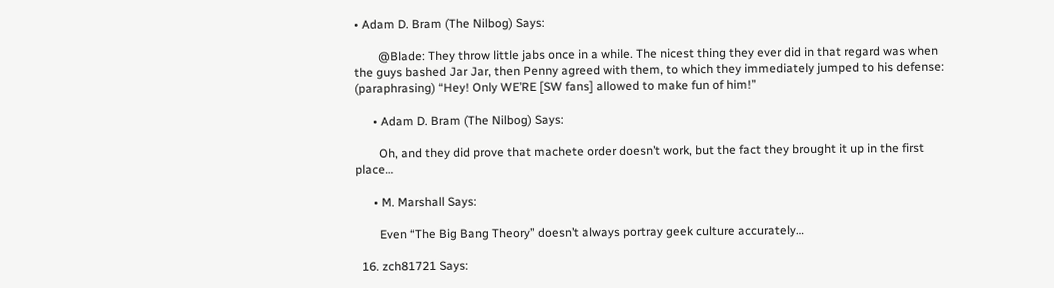• Adam D. Bram (The Nilbog) Says:

        @Blade: They throw little jabs once in a while. The nicest thing they ever did in that regard was when the guys bashed Jar Jar, then Penny agreed with them, to which they immediately jumped to his defense: (paraphrasing) “Hey! Only WE’RE [SW fans] allowed to make fun of him!”

      • Adam D. Bram (The Nilbog) Says:

        Oh, and they did prove that machete order doesn’t work, but the fact they brought it up in the first place…

      • M. Marshall Says:

        Even “The Big Bang Theory” doesn’t always portray geek culture accurately…

  16. zch81721 Says: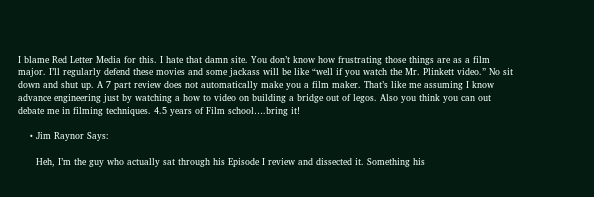I blame Red Letter Media for this. I hate that damn site. You don’t know how frustrating those things are as a film major. I’ll regularly defend these movies and some jackass will be like “well if you watch the Mr. Plinkett video.” No sit down and shut up. A 7 part review does not automatically make you a film maker. That’s like me assuming I know advance engineering just by watching a how to video on building a bridge out of legos. Also you think you can out debate me in filming techniques. 4.5 years of Film school….bring it!

    • Jim Raynor Says:

      Heh, I’m the guy who actually sat through his Episode I review and dissected it. Something his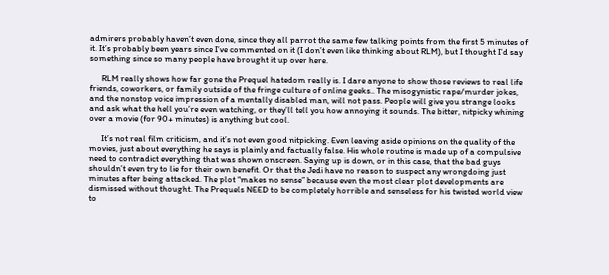admirers probably haven’t even done, since they all parrot the same few talking points from the first 5 minutes of it. It’s probably been years since I’ve commented on it (I don’t even like thinking about RLM), but I thought I’d say something since so many people have brought it up over here.

      RLM really shows how far gone the Prequel hatedom really is. I dare anyone to show those reviews to real life friends, coworkers, or family outside of the fringe culture of online geeks.. The misogynistic rape/murder jokes, and the nonstop voice impression of a mentally disabled man, will not pass. People will give you strange looks and ask what the hell you’re even watching, or they’ll tell you how annoying it sounds. The bitter, nitpicky whining over a movie (for 90+ minutes) is anything but cool.

      It’s not real film criticism, and it’s not even good nitpicking. Even leaving aside opinions on the quality of the movies, just about everything he says is plainly and factually false. His whole routine is made up of a compulsive need to contradict everything that was shown onscreen. Saying up is down, or in this case, that the bad guys shouldn’t even try to lie for their own benefit. Or that the Jedi have no reason to suspect any wrongdoing just minutes after being attacked. The plot “makes no sense” because even the most clear plot developments are dismissed without thought. The Prequels NEED to be completely horrible and senseless for his twisted world view to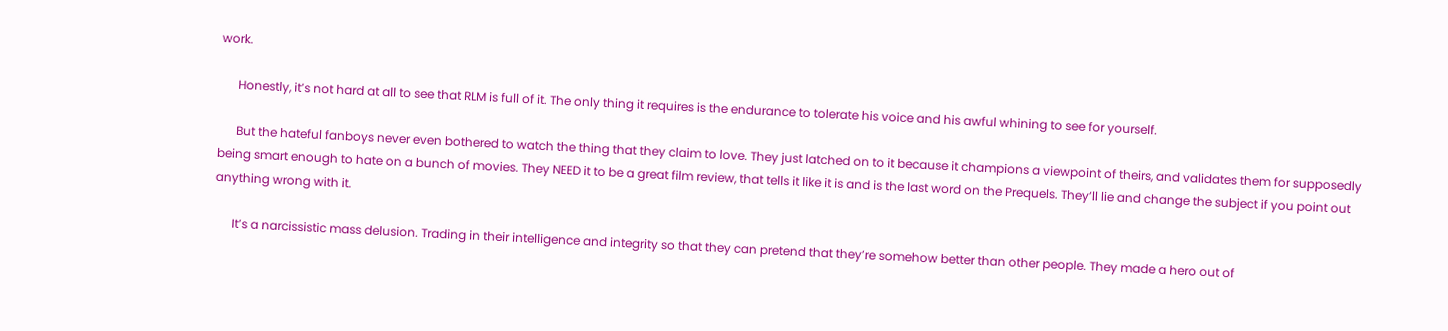work.

      Honestly, it’s not hard at all to see that RLM is full of it. The only thing it requires is the endurance to tolerate his voice and his awful whining to see for yourself.

      But the hateful fanboys never even bothered to watch the thing that they claim to love. They just latched on to it because it champions a viewpoint of theirs, and validates them for supposedly being smart enough to hate on a bunch of movies. They NEED it to be a great film review, that tells it like it is and is the last word on the Prequels. They’ll lie and change the subject if you point out anything wrong with it.

      It’s a narcissistic mass delusion. Trading in their intelligence and integrity so that they can pretend that they’re somehow better than other people. They made a hero out of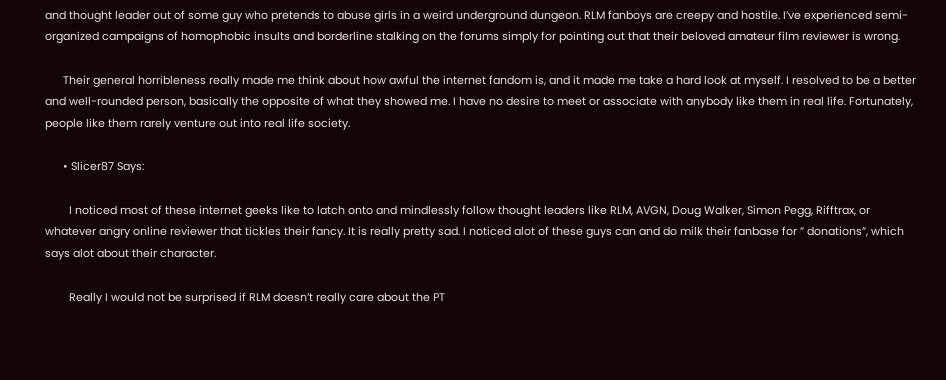and thought leader out of some guy who pretends to abuse girls in a weird underground dungeon. RLM fanboys are creepy and hostile. I’ve experienced semi-organized campaigns of homophobic insults and borderline stalking on the forums simply for pointing out that their beloved amateur film reviewer is wrong.

      Their general horribleness really made me think about how awful the internet fandom is, and it made me take a hard look at myself. I resolved to be a better and well-rounded person, basically the opposite of what they showed me. I have no desire to meet or associate with anybody like them in real life. Fortunately, people like them rarely venture out into real life society.

      • Slicer87 Says:

        I noticed most of these internet geeks like to latch onto and mindlessly follow thought leaders like RLM, AVGN, Doug Walker, Simon Pegg, Rifftrax, or whatever angry online reviewer that tickles their fancy. It is really pretty sad. I noticed alot of these guys can and do milk their fanbase for ” donations”, which says alot about their character.

        Really I would not be surprised if RLM doesn’t really care about the PT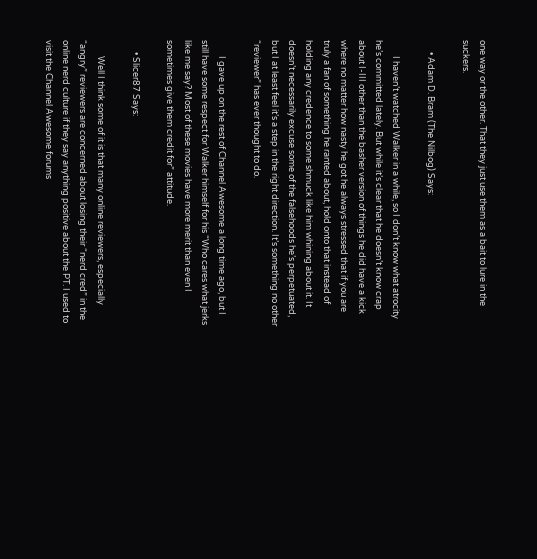one way or the other. That they just use them as a bait to lure in the suckers.

      • Adam D. Bram (The Nilbog) Says:

        I haven’t watched Walker in a while, so I don’t know what atrocity he’s committed lately. But while it’s clear that he doesn’t know crap about I-III other than the basher version of things he did have a kick where no matter how nasty he got he always stressed that if you are truly a fan of something he ranted about, hold onto that instead of holding any credence to some shmuck like him whining about it. It doesn’t necessarily excuse some of the falsehoods he’s perpetuated, but I at least feel it’s a step in the right direction. It’s something no other “reviewer” has ever thought to do.

        I gave up on the rest of Channel Awesome a long time ago, but I still have some respect for Walker himself for his “Who cares what jerks like me say? Most of these movies have more merit than even I sometimes give them credit for” attitude.

      • Slicer87 Says:

        Well I think some of it is that many online reviewers, especially “angry” reviewers are concerned about losing their “nerd cred” in the online nerd culture if they say anything positive about the PT. I used to visit the Channel Awesome forums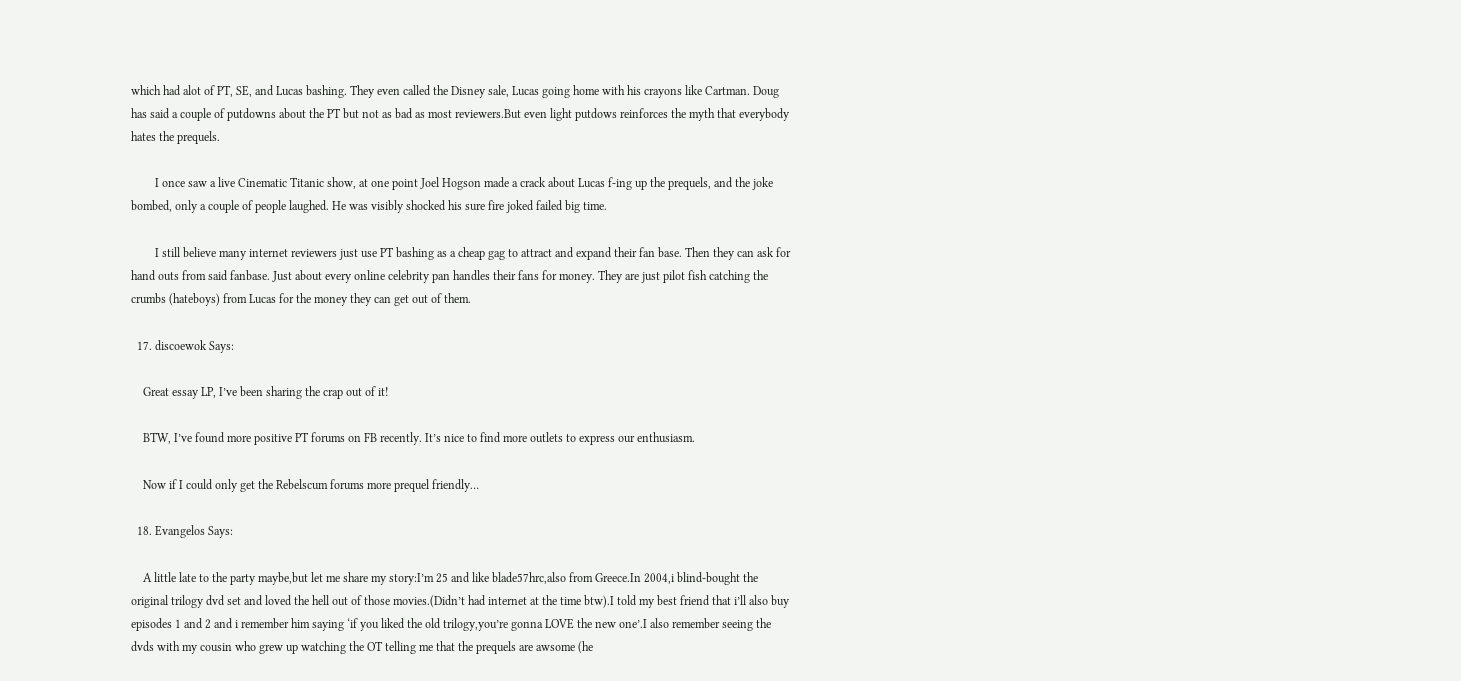which had alot of PT, SE, and Lucas bashing. They even called the Disney sale, Lucas going home with his crayons like Cartman. Doug has said a couple of putdowns about the PT but not as bad as most reviewers.But even light putdows reinforces the myth that everybody hates the prequels.

        I once saw a live Cinematic Titanic show, at one point Joel Hogson made a crack about Lucas f-ing up the prequels, and the joke bombed, only a couple of people laughed. He was visibly shocked his sure fire joked failed big time.

        I still believe many internet reviewers just use PT bashing as a cheap gag to attract and expand their fan base. Then they can ask for hand outs from said fanbase. Just about every online celebrity pan handles their fans for money. They are just pilot fish catching the crumbs (hateboys) from Lucas for the money they can get out of them.

  17. discoewok Says:

    Great essay LP, I’ve been sharing the crap out of it!

    BTW, I’ve found more positive PT forums on FB recently. It’s nice to find more outlets to express our enthusiasm.

    Now if I could only get the Rebelscum forums more prequel friendly…

  18. Evangelos Says:

    A little late to the party maybe,but let me share my story:I’m 25 and like blade57hrc,also from Greece.In 2004,i blind-bought the original trilogy dvd set and loved the hell out of those movies.(Didn’t had internet at the time btw).I told my best friend that i’ll also buy episodes 1 and 2 and i remember him saying ‘if you liked the old trilogy,you’re gonna LOVE the new one’.I also remember seeing the dvds with my cousin who grew up watching the OT telling me that the prequels are awsome (he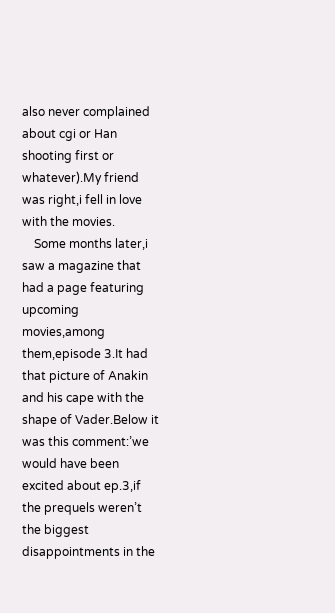also never complained about cgi or Han shooting first or whatever).My friend was right,i fell in love with the movies.
    Some months later,i saw a magazine that had a page featuring upcoming movies,among them,episode 3.It had that picture of Anakin and his cape with the shape of Vader.Below it was this comment:’we would have been excited about ep.3,if the prequels weren’t the biggest disappointments in the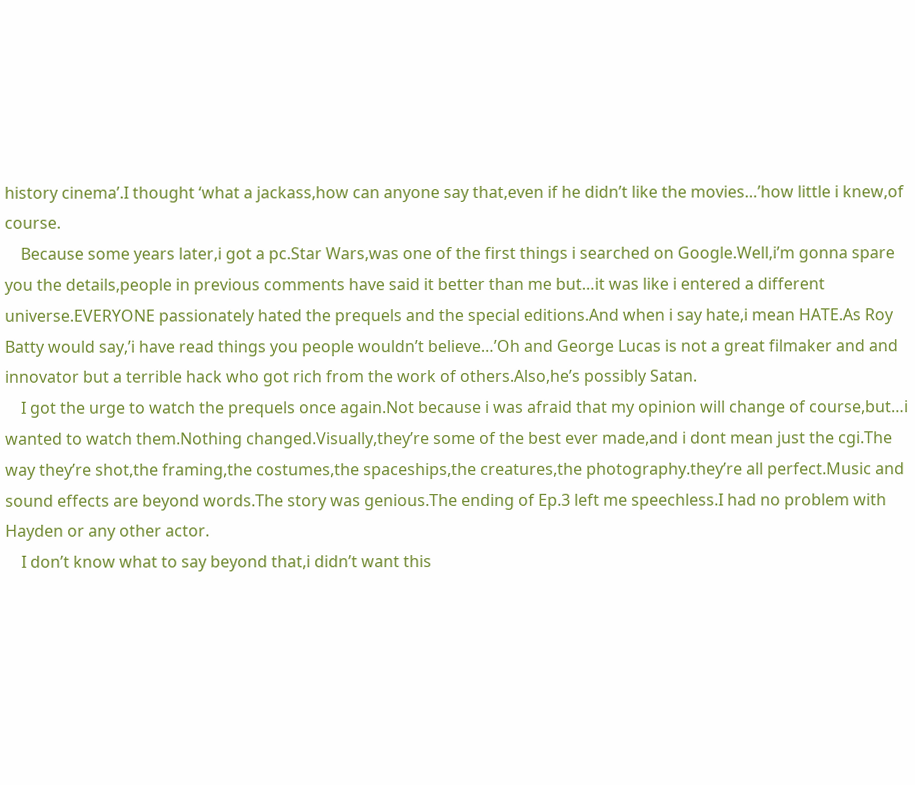history cinema’.I thought ‘what a jackass,how can anyone say that,even if he didn’t like the movies…’how little i knew,of course.
    Because some years later,i got a pc.Star Wars,was one of the first things i searched on Google.Well,i’m gonna spare you the details,people in previous comments have said it better than me but…it was like i entered a different universe.EVERYONE passionately hated the prequels and the special editions.And when i say hate,i mean HATE.As Roy Batty would say,’i have read things you people wouldn’t believe…’Oh and George Lucas is not a great filmaker and and innovator but a terrible hack who got rich from the work of others.Also,he’s possibly Satan.
    I got the urge to watch the prequels once again.Not because i was afraid that my opinion will change of course,but…i wanted to watch them.Nothing changed.Visually,they’re some of the best ever made,and i dont mean just the cgi.The way they’re shot,the framing,the costumes,the spaceships,the creatures,the photography.they’re all perfect.Music and sound effects are beyond words.The story was genious.The ending of Ep.3 left me speechless.I had no problem with Hayden or any other actor.
    I don’t know what to say beyond that,i didn’t want this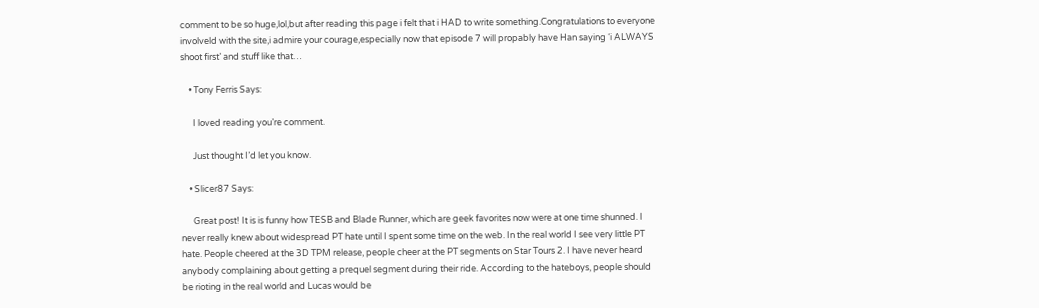comment to be so huge,lol,but after reading this page i felt that i HAD to write something.Congratulations to everyone involveld with the site,i admire your courage,especially now that episode 7 will propably have Han saying ‘i ALWAYS shoot first’ and stuff like that…

    • Tony Ferris Says:

      I loved reading you’re comment.

      Just thought I’d let you know.

    • Slicer87 Says:

      Great post! It is is funny how TESB and Blade Runner, which are geek favorites now were at one time shunned. I never really knew about widespread PT hate until I spent some time on the web. In the real world I see very little PT hate. People cheered at the 3D TPM release, people cheer at the PT segments on Star Tours 2. I have never heard anybody complaining about getting a prequel segment during their ride. According to the hateboys, people should be rioting in the real world and Lucas would be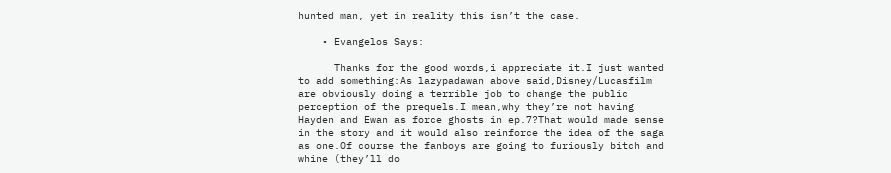hunted man, yet in reality this isn’t the case.

    • Evangelos Says:

      Thanks for the good words,i appreciate it.I just wanted to add something:As lazypadawan above said,Disney/Lucasfilm are obviously doing a terrible job to change the public perception of the prequels.I mean,why they’re not having Hayden and Ewan as force ghosts in ep.7?That would made sense in the story and it would also reinforce the idea of the saga as one.Of course the fanboys are going to furiously bitch and whine (they’ll do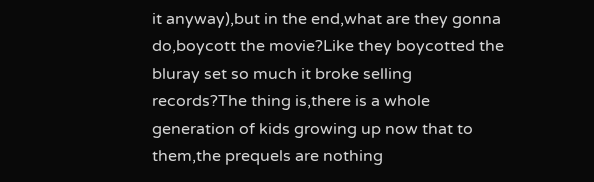it anyway),but in the end,what are they gonna do,boycott the movie?Like they boycotted the bluray set so much it broke selling records?The thing is,there is a whole generation of kids growing up now that to them,the prequels are nothing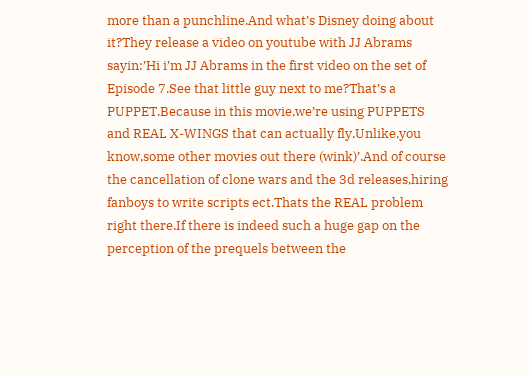more than a punchline.And what’s Disney doing about it?They release a video on youtube with JJ Abrams sayin:’Hi i’m JJ Abrams in the first video on the set of Episode 7.See that little guy next to me?That’s a PUPPET.Because in this movie,we’re using PUPPETS and REAL X-WINGS that can actually fly.Unlike,you know,some other movies out there (wink)’.And of course the cancellation of clone wars and the 3d releases,hiring fanboys to write scripts ect.Thats the REAL problem right there.If there is indeed such a huge gap on the perception of the prequels between the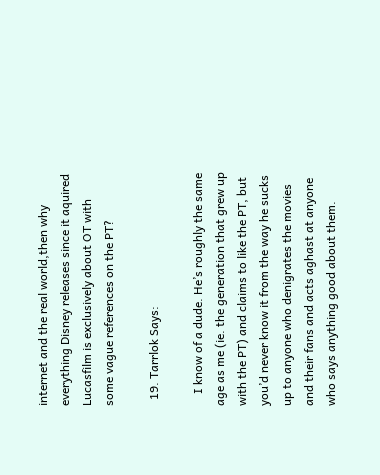internet and the real world,then why everything Disney releases since it aquired Lucasfilm is exclusively about OT with some vague references on the PT?

  19. Tarrlok Says:

    I know of a dude. He’s roughly the same age as me (ie. the generation that grew up with the PT) and claims to like the PT, but you’d never know it from the way he sucks up to anyone who denigrates the movies and their fans and acts aghast at anyone who says anything good about them.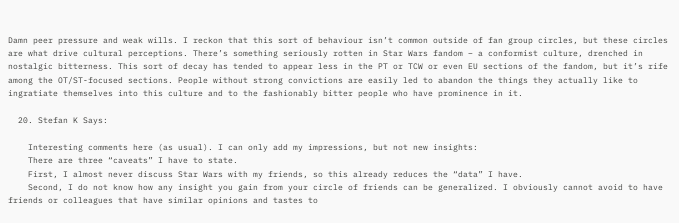Damn peer pressure and weak wills. I reckon that this sort of behaviour isn’t common outside of fan group circles, but these circles are what drive cultural perceptions. There’s something seriously rotten in Star Wars fandom – a conformist culture, drenched in nostalgic bitterness. This sort of decay has tended to appear less in the PT or TCW or even EU sections of the fandom, but it’s rife among the OT/ST-focused sections. People without strong convictions are easily led to abandon the things they actually like to ingratiate themselves into this culture and to the fashionably bitter people who have prominence in it.

  20. Stefan K Says:

    Interesting comments here (as usual). I can only add my impressions, but not new insights:
    There are three “caveats” I have to state.
    First, I almost never discuss Star Wars with my friends, so this already reduces the “data” I have.
    Second, I do not know how any insight you gain from your circle of friends can be generalized. I obviously cannot avoid to have friends or colleagues that have similar opinions and tastes to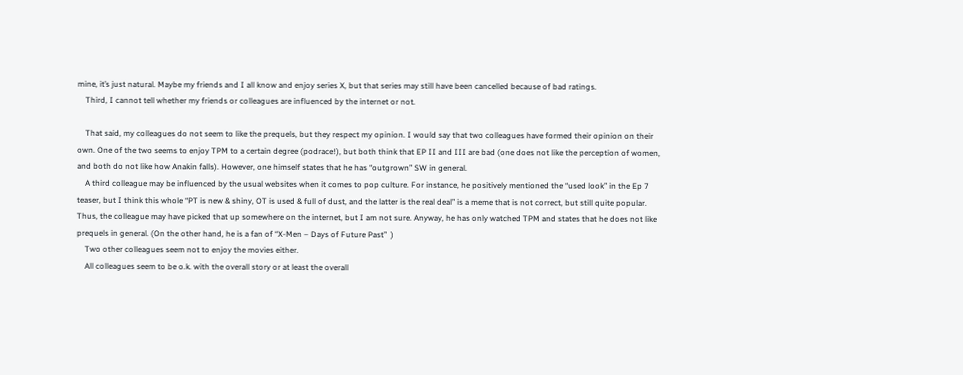mine, it’s just natural. Maybe my friends and I all know and enjoy series X, but that series may still have been cancelled because of bad ratings.
    Third, I cannot tell whether my friends or colleagues are influenced by the internet or not.

    That said, my colleagues do not seem to like the prequels, but they respect my opinion. I would say that two colleagues have formed their opinion on their own. One of the two seems to enjoy TPM to a certain degree (podrace!), but both think that EP II and III are bad (one does not like the perception of women, and both do not like how Anakin falls). However, one himself states that he has “outgrown” SW in general.
    A third colleague may be influenced by the usual websites when it comes to pop culture. For instance, he positively mentioned the “used look” in the Ep 7 teaser, but I think this whole “PT is new & shiny, OT is used & full of dust, and the latter is the real deal” is a meme that is not correct, but still quite popular. Thus, the colleague may have picked that up somewhere on the internet, but I am not sure. Anyway, he has only watched TPM and states that he does not like prequels in general. (On the other hand, he is a fan of “X-Men – Days of Future Past”  )
    Two other colleagues seem not to enjoy the movies either.
    All colleagues seem to be o.k. with the overall story or at least the overall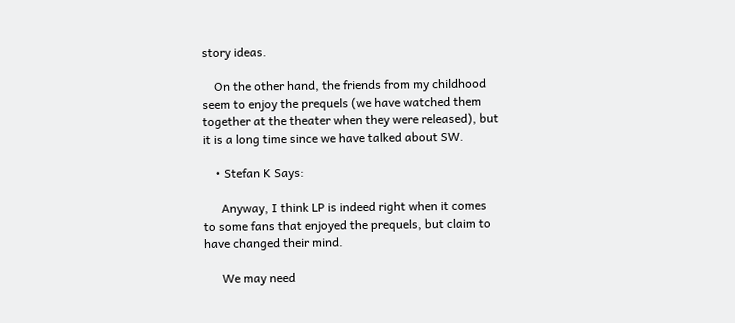story ideas.

    On the other hand, the friends from my childhood seem to enjoy the prequels (we have watched them together at the theater when they were released), but it is a long time since we have talked about SW.

    • Stefan K Says:

      Anyway, I think LP is indeed right when it comes to some fans that enjoyed the prequels, but claim to have changed their mind.

      We may need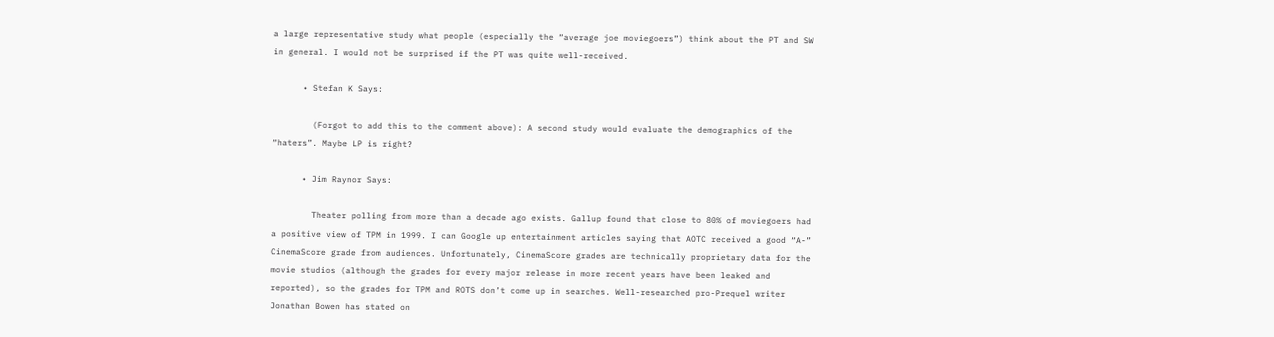a large representative study what people (especially the “average joe moviegoers”) think about the PT and SW in general. I would not be surprised if the PT was quite well-received.

      • Stefan K Says:

        (Forgot to add this to the comment above): A second study would evaluate the demographics of the “haters”. Maybe LP is right?

      • Jim Raynor Says:

        Theater polling from more than a decade ago exists. Gallup found that close to 80% of moviegoers had a positive view of TPM in 1999. I can Google up entertainment articles saying that AOTC received a good “A-” CinemaScore grade from audiences. Unfortunately, CinemaScore grades are technically proprietary data for the movie studios (although the grades for every major release in more recent years have been leaked and reported), so the grades for TPM and ROTS don’t come up in searches. Well-researched pro-Prequel writer Jonathan Bowen has stated on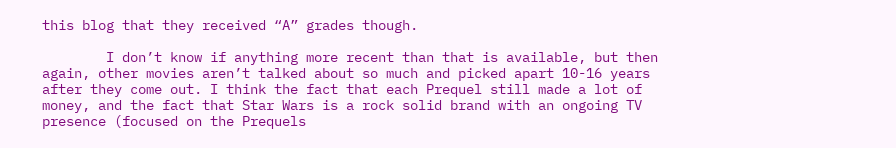this blog that they received “A” grades though.

        I don’t know if anything more recent than that is available, but then again, other movies aren’t talked about so much and picked apart 10-16 years after they come out. I think the fact that each Prequel still made a lot of money, and the fact that Star Wars is a rock solid brand with an ongoing TV presence (focused on the Prequels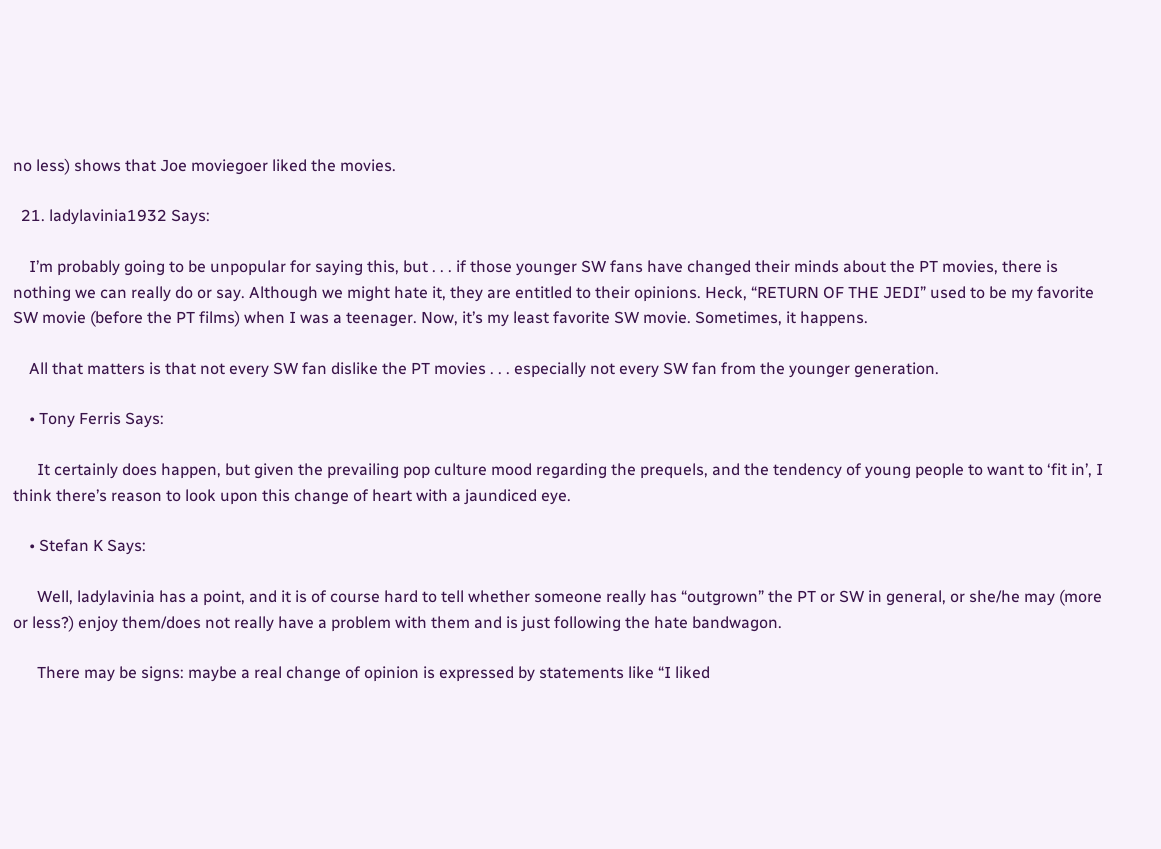no less) shows that Joe moviegoer liked the movies.

  21. ladylavinia1932 Says:

    I’m probably going to be unpopular for saying this, but . . . if those younger SW fans have changed their minds about the PT movies, there is nothing we can really do or say. Although we might hate it, they are entitled to their opinions. Heck, “RETURN OF THE JEDI” used to be my favorite SW movie (before the PT films) when I was a teenager. Now, it’s my least favorite SW movie. Sometimes, it happens.

    All that matters is that not every SW fan dislike the PT movies . . . especially not every SW fan from the younger generation.

    • Tony Ferris Says:

      It certainly does happen, but given the prevailing pop culture mood regarding the prequels, and the tendency of young people to want to ‘fit in’, I think there’s reason to look upon this change of heart with a jaundiced eye.

    • Stefan K Says:

      Well, ladylavinia has a point, and it is of course hard to tell whether someone really has “outgrown” the PT or SW in general, or she/he may (more or less?) enjoy them/does not really have a problem with them and is just following the hate bandwagon.

      There may be signs: maybe a real change of opinion is expressed by statements like “I liked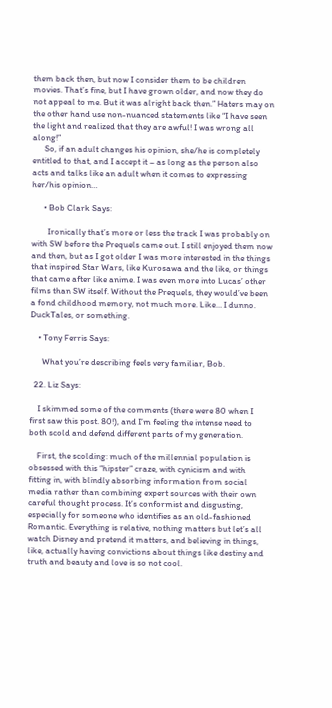them back then, but now I consider them to be children movies. That’s fine, but I have grown older, and now they do not appeal to me. But it was alright back then.” Haters may on the other hand use non-nuanced statements like “I have seen the light and realized that they are awful! I was wrong all along!”
      So, if an adult changes his opinion, she/he is completely entitled to that, and I accept it – as long as the person also acts and talks like an adult when it comes to expressing her/his opinion…

      • Bob Clark Says:

        Ironically that’s more or less the track I was probably on with SW before the Prequels came out. I still enjoyed them now and then, but as I got older I was more interested in the things that inspired Star Wars, like Kurosawa and the like, or things that came after like anime. I was even more into Lucas’ other films than SW itself. Without the Prequels, they would’ve been a fond childhood memory, not much more. Like… I dunno. DuckTales, or something.

    • Tony Ferris Says:

      What you’re describing feels very familiar, Bob.

  22. Liz Says:

    I skimmed some of the comments (there were 80 when I first saw this post. 80!), and I’m feeling the intense need to both scold and defend different parts of my generation.

    First, the scolding: much of the millennial population is obsessed with this “hipster” craze, with cynicism and with fitting in, with blindly absorbing information from social media rather than combining expert sources with their own careful thought process. It’s conformist and disgusting, especially for someone who identifies as an old-fashioned Romantic. Everything is relative, nothing matters but let’s all watch Disney and pretend it matters, and believing in things, like, actually having convictions about things like destiny and truth and beauty and love is so not cool.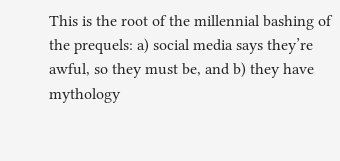This is the root of the millennial bashing of the prequels: a) social media says they’re awful, so they must be, and b) they have mythology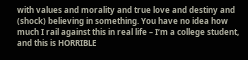with values and morality and true love and destiny and (shock) believing in something. You have no idea how much I rail against this in real life – I’m a college student, and this is HORRIBLE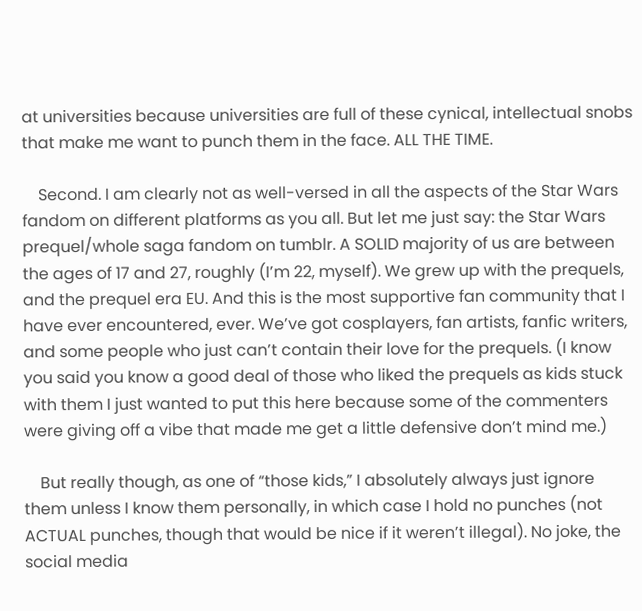at universities because universities are full of these cynical, intellectual snobs that make me want to punch them in the face. ALL THE TIME.

    Second. I am clearly not as well-versed in all the aspects of the Star Wars fandom on different platforms as you all. But let me just say: the Star Wars prequel/whole saga fandom on tumblr. A SOLID majority of us are between the ages of 17 and 27, roughly (I’m 22, myself). We grew up with the prequels, and the prequel era EU. And this is the most supportive fan community that I have ever encountered, ever. We’ve got cosplayers, fan artists, fanfic writers, and some people who just can’t contain their love for the prequels. (I know you said you know a good deal of those who liked the prequels as kids stuck with them I just wanted to put this here because some of the commenters were giving off a vibe that made me get a little defensive don’t mind me.)

    But really though, as one of “those kids,” I absolutely always just ignore them unless I know them personally, in which case I hold no punches (not ACTUAL punches, though that would be nice if it weren’t illegal). No joke, the social media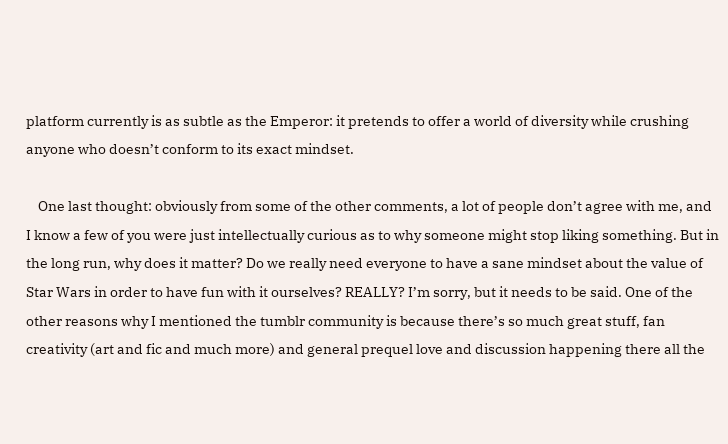platform currently is as subtle as the Emperor: it pretends to offer a world of diversity while crushing anyone who doesn’t conform to its exact mindset.

    One last thought: obviously from some of the other comments, a lot of people don’t agree with me, and I know a few of you were just intellectually curious as to why someone might stop liking something. But in the long run, why does it matter? Do we really need everyone to have a sane mindset about the value of Star Wars in order to have fun with it ourselves? REALLY? I’m sorry, but it needs to be said. One of the other reasons why I mentioned the tumblr community is because there’s so much great stuff, fan creativity (art and fic and much more) and general prequel love and discussion happening there all the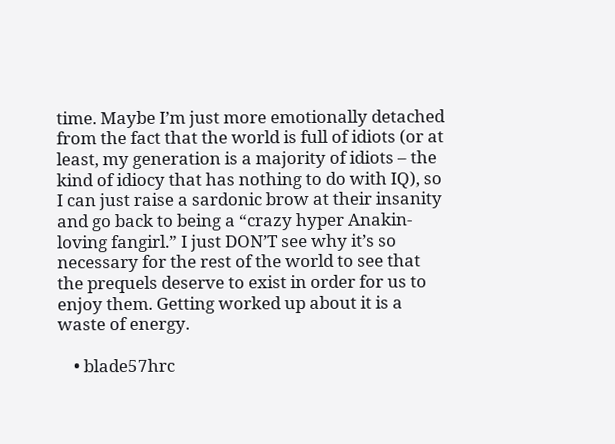time. Maybe I’m just more emotionally detached from the fact that the world is full of idiots (or at least, my generation is a majority of idiots – the kind of idiocy that has nothing to do with IQ), so I can just raise a sardonic brow at their insanity and go back to being a “crazy hyper Anakin-loving fangirl.” I just DON’T see why it’s so necessary for the rest of the world to see that the prequels deserve to exist in order for us to enjoy them. Getting worked up about it is a waste of energy.

    • blade57hrc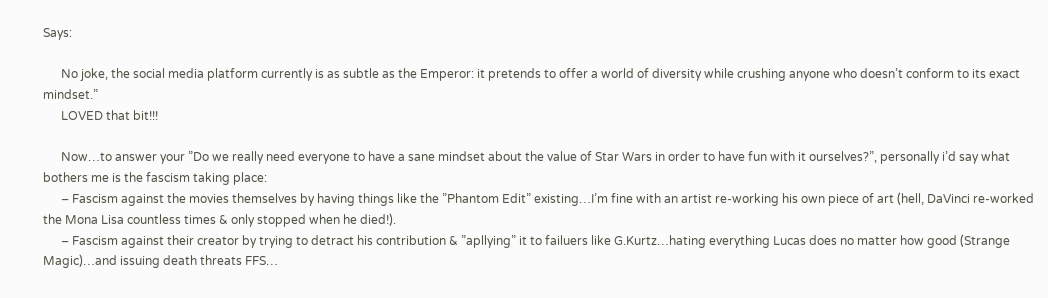Says:

      No joke, the social media platform currently is as subtle as the Emperor: it pretends to offer a world of diversity while crushing anyone who doesn’t conform to its exact mindset.”
      LOVED that bit!!!

      Now…to answer your ”Do we really need everyone to have a sane mindset about the value of Star Wars in order to have fun with it ourselves?”, personally i’d say what bothers me is the fascism taking place:
      – Fascism against the movies themselves by having things like the ”Phantom Edit” existing…I’m fine with an artist re-working his own piece of art (hell, DaVinci re-worked the Mona Lisa countless times & only stopped when he died!).
      – Fascism against their creator by trying to detract his contribution & ”apllying” it to failuers like G.Kurtz…hating everything Lucas does no matter how good (Strange Magic)…and issuing death threats FFS…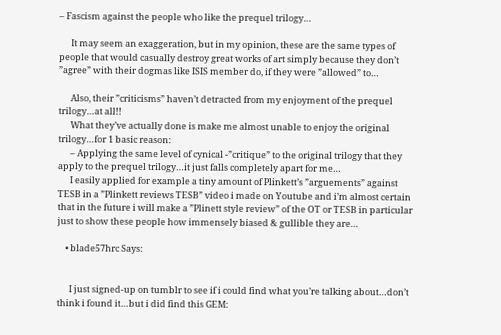– Fascism against the people who like the prequel trilogy…

      It may seem an exaggeration, but in my opinion, these are the same types of people that would casually destroy great works of art simply because they don’t ”agree” with their dogmas like ISIS member do, if they were ”allowed” to…

      Also, their ”criticisms” haven’t detracted from my enjoyment of the prequel trilogy…at all!!
      What they’ve actually done is make me almost unable to enjoy the original trilogy…for 1 basic reason:
      – Applying the same level of cynical -”critique” to the original trilogy that they apply to the prequel trilogy…it just falls completely apart for me…
      I easily applied for example a tiny amount of Plinkett’s ”arguements” against TESB in a ”Plinkett reviews TESB” video i made on Youtube and i’m almost certain that in the future i will make a ”Plinett style review” of the OT or TESB in particular just to show these people how immensely biased & gullible they are…

    • blade57hrc Says:


      I just signed-up on tumblr to see if i could find what you’re talking about…don’t think i found it…but i did find this GEM: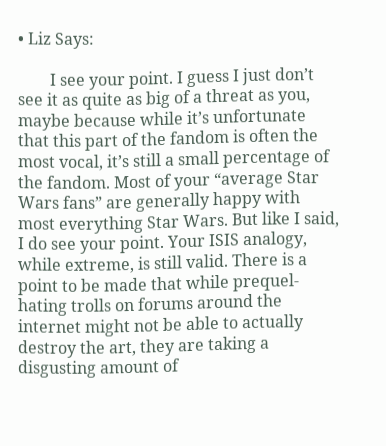• Liz Says:

        I see your point. I guess I just don’t see it as quite as big of a threat as you, maybe because while it’s unfortunate that this part of the fandom is often the most vocal, it’s still a small percentage of the fandom. Most of your “average Star Wars fans” are generally happy with most everything Star Wars. But like I said, I do see your point. Your ISIS analogy, while extreme, is still valid. There is a point to be made that while prequel-hating trolls on forums around the internet might not be able to actually destroy the art, they are taking a disgusting amount of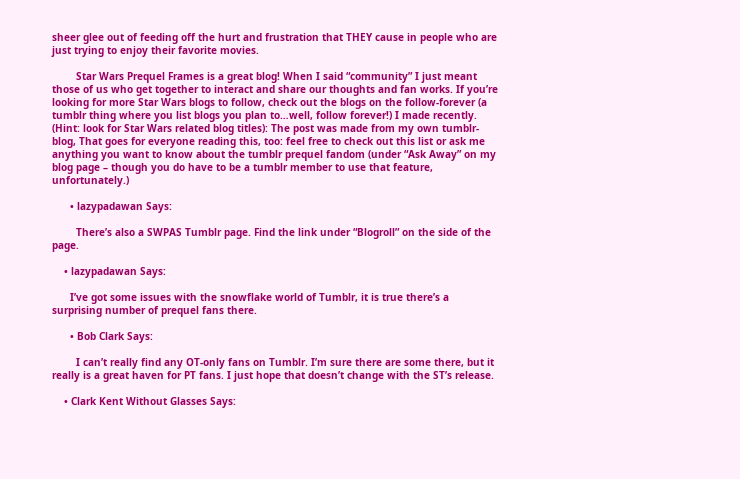sheer glee out of feeding off the hurt and frustration that THEY cause in people who are just trying to enjoy their favorite movies.

        Star Wars Prequel Frames is a great blog! When I said “community” I just meant those of us who get together to interact and share our thoughts and fan works. If you’re looking for more Star Wars blogs to follow, check out the blogs on the follow-forever (a tumblr thing where you list blogs you plan to…well, follow forever!) I made recently. (Hint: look for Star Wars related blog titles): The post was made from my own tumblr-blog, That goes for everyone reading this, too: feel free to check out this list or ask me anything you want to know about the tumblr prequel fandom (under “Ask Away” on my blog page – though you do have to be a tumblr member to use that feature, unfortunately.)

      • lazypadawan Says:

        There’s also a SWPAS Tumblr page. Find the link under “Blogroll” on the side of the page.

    • lazypadawan Says:

      I’ve got some issues with the snowflake world of Tumblr, it is true there’s a surprising number of prequel fans there.

      • Bob Clark Says:

        I can’t really find any OT-only fans on Tumblr. I’m sure there are some there, but it really is a great haven for PT fans. I just hope that doesn’t change with the ST’s release.

    • Clark Kent Without Glasses Says: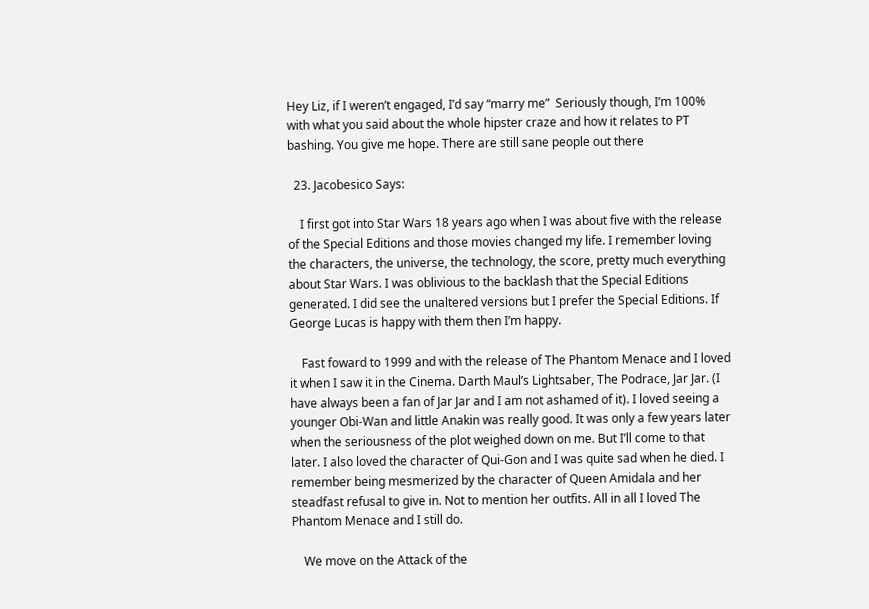Hey Liz, if I weren’t engaged, I’d say “marry me”  Seriously though, I’m 100% with what you said about the whole hipster craze and how it relates to PT bashing. You give me hope. There are still sane people out there

  23. Jacobesico Says:

    I first got into Star Wars 18 years ago when I was about five with the release of the Special Editions and those movies changed my life. I remember loving the characters, the universe, the technology, the score, pretty much everything about Star Wars. I was oblivious to the backlash that the Special Editions generated. I did see the unaltered versions but I prefer the Special Editions. If George Lucas is happy with them then I’m happy.

    Fast foward to 1999 and with the release of The Phantom Menace and I loved it when I saw it in the Cinema. Darth Maul’s Lightsaber, The Podrace, Jar Jar. (I have always been a fan of Jar Jar and I am not ashamed of it). I loved seeing a younger Obi-Wan and little Anakin was really good. It was only a few years later when the seriousness of the plot weighed down on me. But I’ll come to that later. I also loved the character of Qui-Gon and I was quite sad when he died. I remember being mesmerized by the character of Queen Amidala and her steadfast refusal to give in. Not to mention her outfits. All in all I loved The Phantom Menace and I still do.

    We move on the Attack of the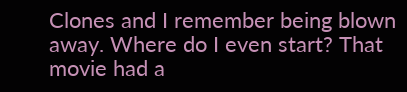Clones and I remember being blown away. Where do I even start? That movie had a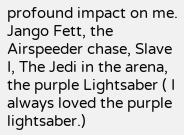profound impact on me. Jango Fett, the Airspeeder chase, Slave I, The Jedi in the arena, the purple Lightsaber ( I always loved the purple lightsaber.)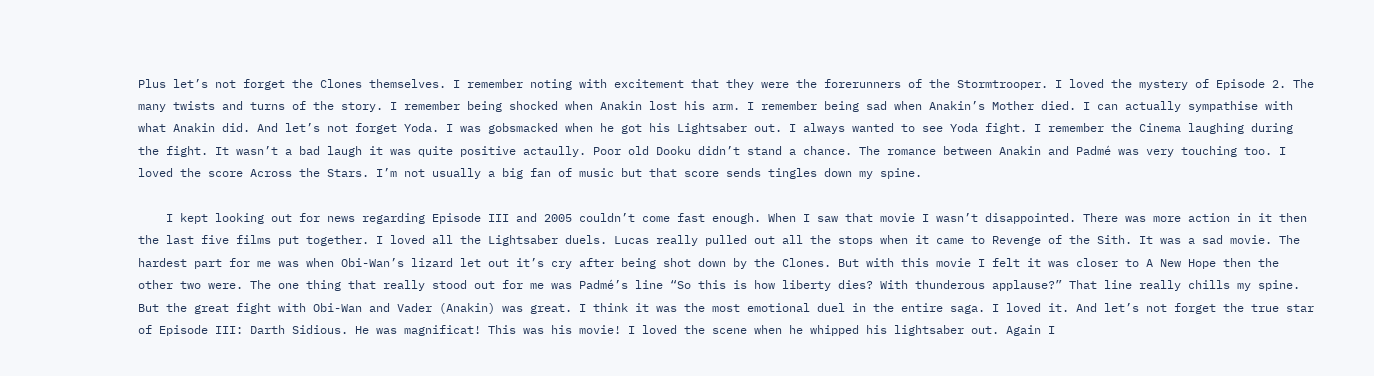Plus let’s not forget the Clones themselves. I remember noting with excitement that they were the forerunners of the Stormtrooper. I loved the mystery of Episode 2. The many twists and turns of the story. I remember being shocked when Anakin lost his arm. I remember being sad when Anakin’s Mother died. I can actually sympathise with what Anakin did. And let’s not forget Yoda. I was gobsmacked when he got his Lightsaber out. I always wanted to see Yoda fight. I remember the Cinema laughing during the fight. It wasn’t a bad laugh it was quite positive actaully. Poor old Dooku didn’t stand a chance. The romance between Anakin and Padmé was very touching too. I loved the score Across the Stars. I’m not usually a big fan of music but that score sends tingles down my spine.

    I kept looking out for news regarding Episode III and 2005 couldn’t come fast enough. When I saw that movie I wasn’t disappointed. There was more action in it then the last five films put together. I loved all the Lightsaber duels. Lucas really pulled out all the stops when it came to Revenge of the Sith. It was a sad movie. The hardest part for me was when Obi-Wan’s lizard let out it’s cry after being shot down by the Clones. But with this movie I felt it was closer to A New Hope then the other two were. The one thing that really stood out for me was Padmé’s line “So this is how liberty dies? With thunderous applause?” That line really chills my spine. But the great fight with Obi-Wan and Vader (Anakin) was great. I think it was the most emotional duel in the entire saga. I loved it. And let’s not forget the true star of Episode III: Darth Sidious. He was magnificat! This was his movie! I loved the scene when he whipped his lightsaber out. Again I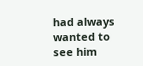had always wanted to see him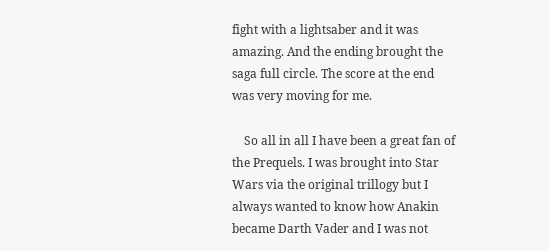fight with a lightsaber and it was amazing. And the ending brought the saga full circle. The score at the end was very moving for me.

    So all in all I have been a great fan of the Prequels. I was brought into Star Wars via the original trillogy but I always wanted to know how Anakin became Darth Vader and I was not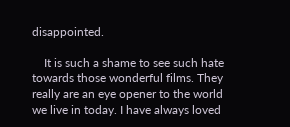disappointed.

    It is such a shame to see such hate towards those wonderful films. They really are an eye opener to the world we live in today. I have always loved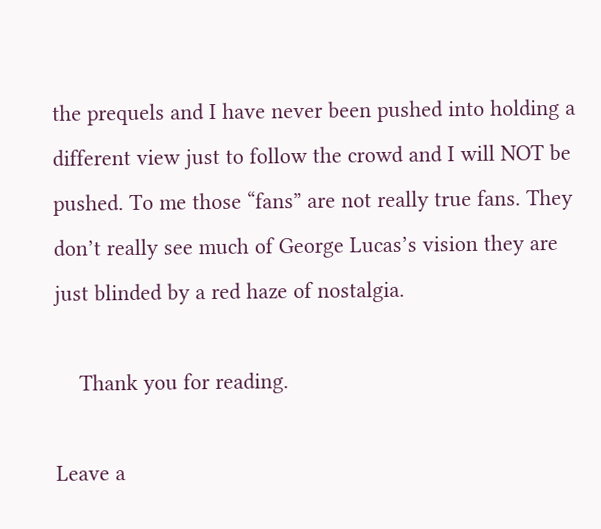the prequels and I have never been pushed into holding a different view just to follow the crowd and I will NOT be pushed. To me those “fans” are not really true fans. They don’t really see much of George Lucas’s vision they are just blinded by a red haze of nostalgia.

    Thank you for reading.

Leave a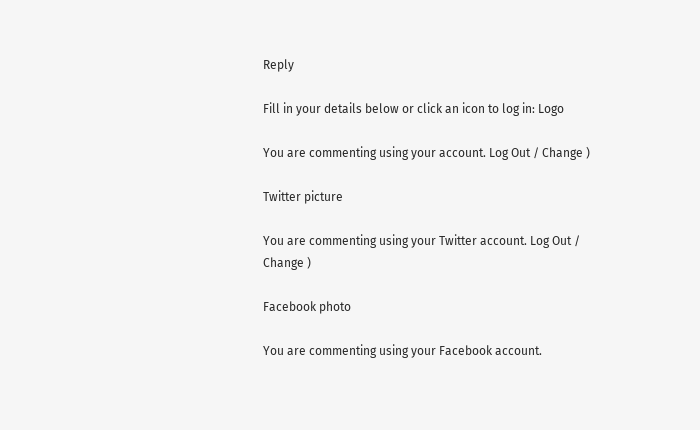Reply

Fill in your details below or click an icon to log in: Logo

You are commenting using your account. Log Out / Change )

Twitter picture

You are commenting using your Twitter account. Log Out / Change )

Facebook photo

You are commenting using your Facebook account.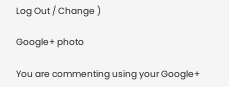Log Out / Change )

Google+ photo

You are commenting using your Google+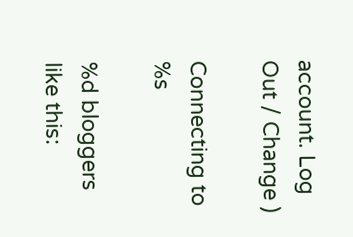account. Log Out / Change )

Connecting to %s

%d bloggers like this: